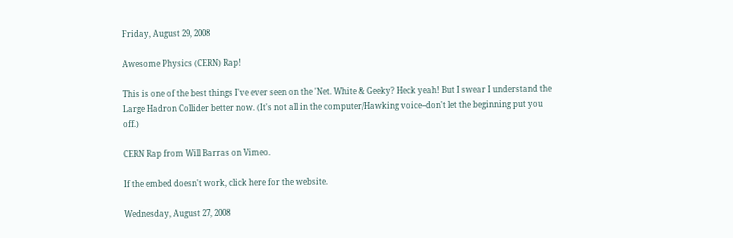Friday, August 29, 2008

Awesome Physics (CERN) Rap!

This is one of the best things I've ever seen on the 'Net. White & Geeky? Heck yeah! But I swear I understand the Large Hadron Collider better now. (It's not all in the computer/Hawking voice--don't let the beginning put you off.)

CERN Rap from Will Barras on Vimeo.

If the embed doesn't work, click here for the website.

Wednesday, August 27, 2008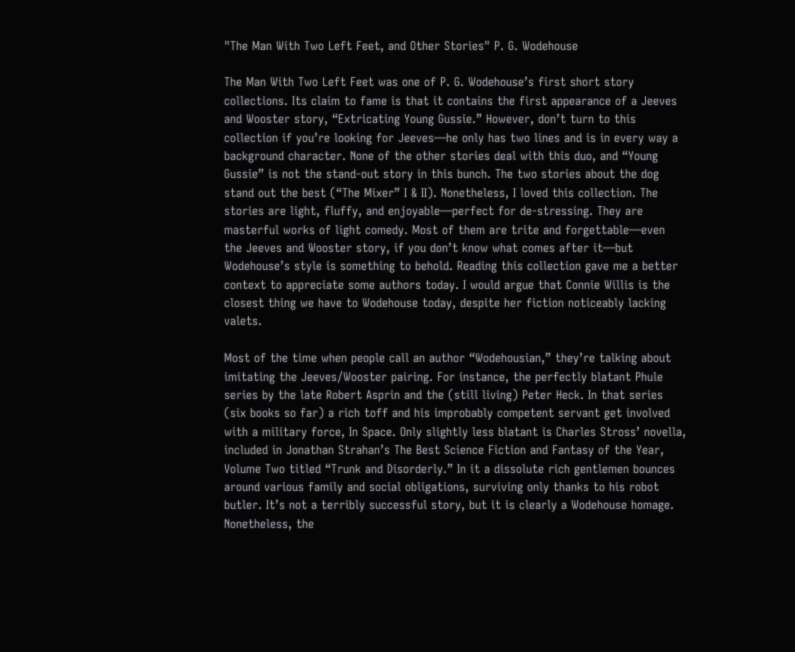"The Man With Two Left Feet, and Other Stories" P. G. Wodehouse

The Man With Two Left Feet was one of P. G. Wodehouse’s first short story collections. Its claim to fame is that it contains the first appearance of a Jeeves and Wooster story, “Extricating Young Gussie.” However, don’t turn to this collection if you’re looking for Jeeves—he only has two lines and is in every way a background character. None of the other stories deal with this duo, and “Young Gussie” is not the stand-out story in this bunch. The two stories about the dog stand out the best (“The Mixer” I & II). Nonetheless, I loved this collection. The stories are light, fluffy, and enjoyable—perfect for de-stressing. They are masterful works of light comedy. Most of them are trite and forgettable—even the Jeeves and Wooster story, if you don’t know what comes after it—but Wodehouse’s style is something to behold. Reading this collection gave me a better context to appreciate some authors today. I would argue that Connie Willis is the closest thing we have to Wodehouse today, despite her fiction noticeably lacking valets.

Most of the time when people call an author “Wodehousian,” they’re talking about imitating the Jeeves/Wooster pairing. For instance, the perfectly blatant Phule series by the late Robert Asprin and the (still living) Peter Heck. In that series (six books so far) a rich toff and his improbably competent servant get involved with a military force, In Space. Only slightly less blatant is Charles Stross’ novella, included in Jonathan Strahan’s The Best Science Fiction and Fantasy of the Year, Volume Two titled “Trunk and Disorderly.” In it a dissolute rich gentlemen bounces around various family and social obligations, surviving only thanks to his robot butler. It’s not a terribly successful story, but it is clearly a Wodehouse homage. Nonetheless, the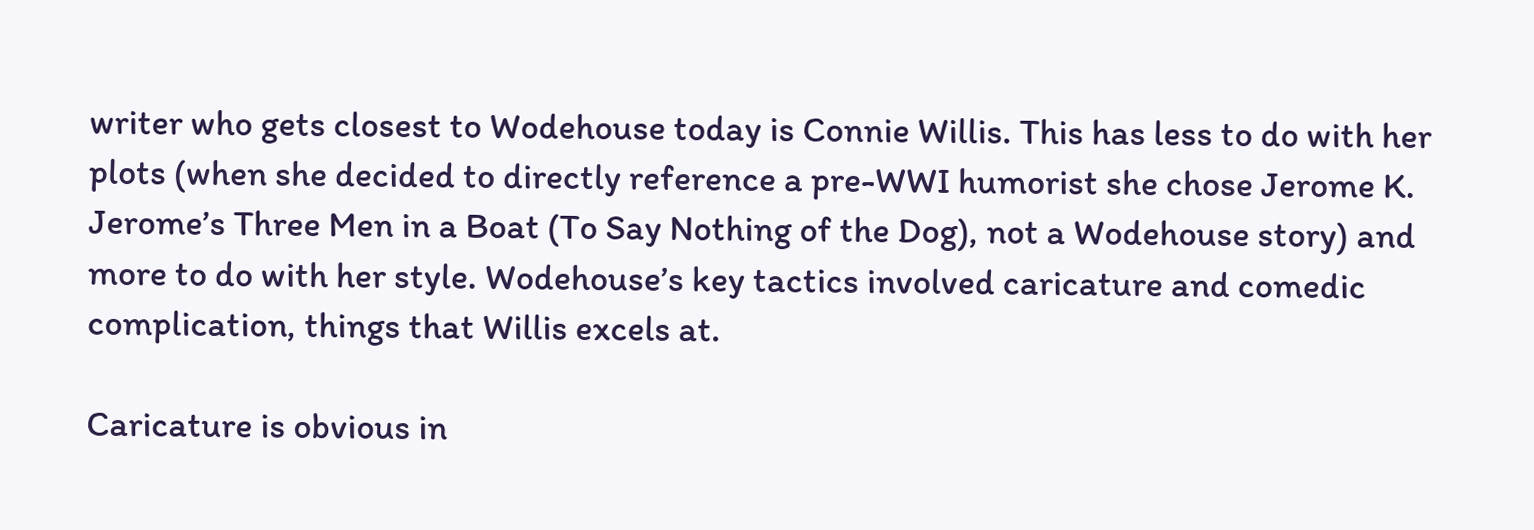writer who gets closest to Wodehouse today is Connie Willis. This has less to do with her plots (when she decided to directly reference a pre-WWI humorist she chose Jerome K. Jerome’s Three Men in a Boat (To Say Nothing of the Dog), not a Wodehouse story) and more to do with her style. Wodehouse’s key tactics involved caricature and comedic complication, things that Willis excels at.

Caricature is obvious in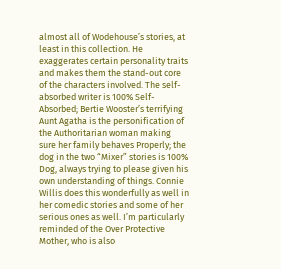almost all of Wodehouse’s stories, at least in this collection. He exaggerates certain personality traits and makes them the stand-out core of the characters involved. The self-absorbed writer is 100% Self-Absorbed; Bertie Wooster’s terrifying Aunt Agatha is the personification of the Authoritarian woman making sure her family behaves Properly; the dog in the two “Mixer” stories is 100% Dog, always trying to please given his own understanding of things. Connie Willis does this wonderfully as well in her comedic stories and some of her serious ones as well. I’m particularly reminded of the Over Protective Mother, who is also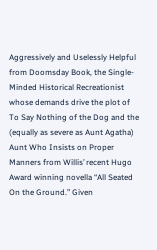Aggressively and Uselessly Helpful from Doomsday Book, the Single-Minded Historical Recreationist whose demands drive the plot of To Say Nothing of the Dog and the (equally as severe as Aunt Agatha) Aunt Who Insists on Proper Manners from Willis’ recent Hugo Award winning novella “All Seated On the Ground.” Given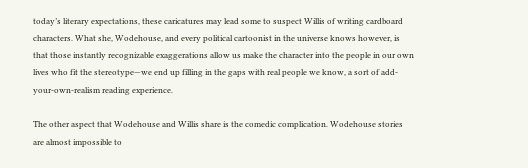today’s literary expectations, these caricatures may lead some to suspect Willis of writing cardboard characters. What she, Wodehouse, and every political cartoonist in the universe knows however, is that those instantly recognizable exaggerations allow us make the character into the people in our own lives who fit the stereotype—we end up filling in the gaps with real people we know, a sort of add-your-own-realism reading experience.

The other aspect that Wodehouse and Willis share is the comedic complication. Wodehouse stories are almost impossible to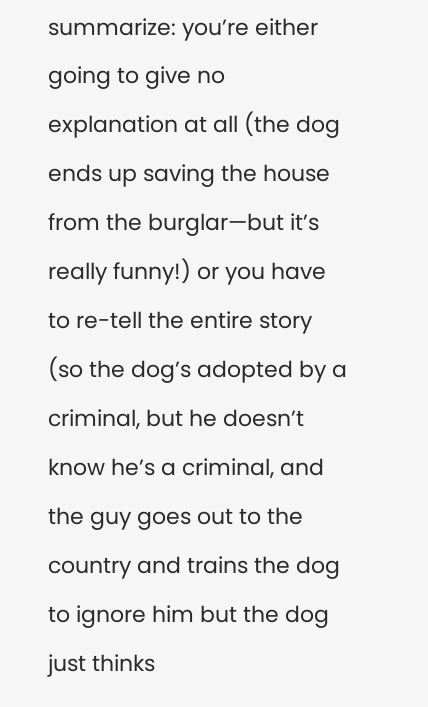summarize: you’re either going to give no explanation at all (the dog ends up saving the house from the burglar—but it’s really funny!) or you have to re-tell the entire story (so the dog’s adopted by a criminal, but he doesn’t know he’s a criminal, and the guy goes out to the country and trains the dog to ignore him but the dog just thinks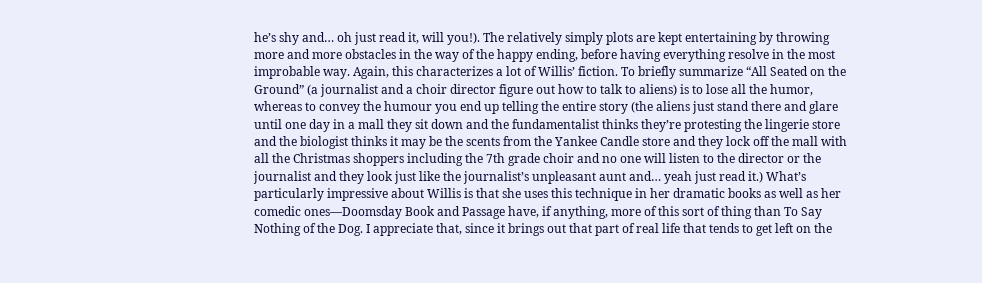he’s shy and… oh just read it, will you!). The relatively simply plots are kept entertaining by throwing more and more obstacles in the way of the happy ending, before having everything resolve in the most improbable way. Again, this characterizes a lot of Willis’ fiction. To briefly summarize “All Seated on the Ground” (a journalist and a choir director figure out how to talk to aliens) is to lose all the humor, whereas to convey the humour you end up telling the entire story (the aliens just stand there and glare until one day in a mall they sit down and the fundamentalist thinks they’re protesting the lingerie store and the biologist thinks it may be the scents from the Yankee Candle store and they lock off the mall with all the Christmas shoppers including the 7th grade choir and no one will listen to the director or the journalist and they look just like the journalist’s unpleasant aunt and… yeah just read it.) What’s particularly impressive about Willis is that she uses this technique in her dramatic books as well as her comedic ones—Doomsday Book and Passage have, if anything, more of this sort of thing than To Say Nothing of the Dog. I appreciate that, since it brings out that part of real life that tends to get left on the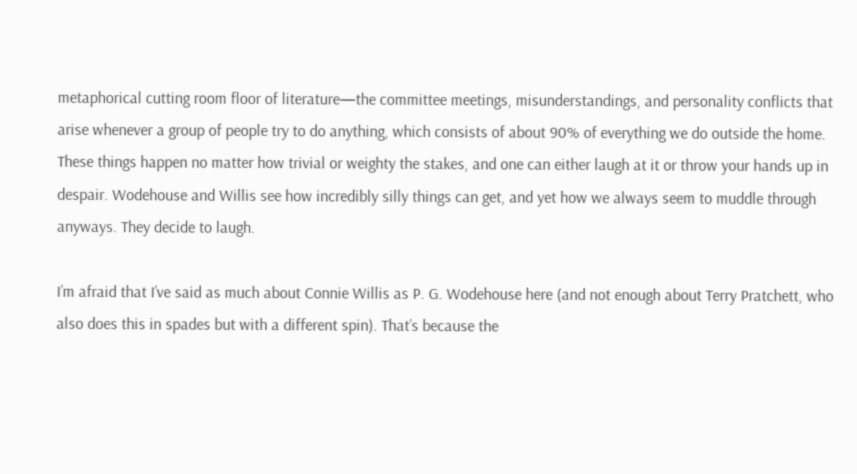metaphorical cutting room floor of literature—the committee meetings, misunderstandings, and personality conflicts that arise whenever a group of people try to do anything, which consists of about 90% of everything we do outside the home. These things happen no matter how trivial or weighty the stakes, and one can either laugh at it or throw your hands up in despair. Wodehouse and Willis see how incredibly silly things can get, and yet how we always seem to muddle through anyways. They decide to laugh.

I’m afraid that I’ve said as much about Connie Willis as P. G. Wodehouse here (and not enough about Terry Pratchett, who also does this in spades but with a different spin). That’s because the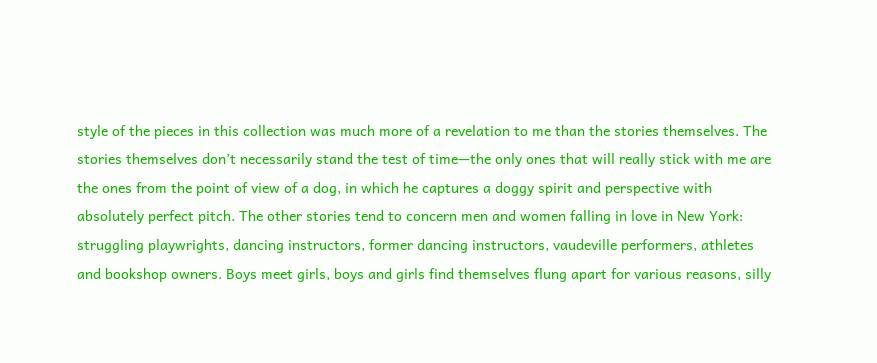style of the pieces in this collection was much more of a revelation to me than the stories themselves. The stories themselves don’t necessarily stand the test of time—the only ones that will really stick with me are the ones from the point of view of a dog, in which he captures a doggy spirit and perspective with absolutely perfect pitch. The other stories tend to concern men and women falling in love in New York: struggling playwrights, dancing instructors, former dancing instructors, vaudeville performers, athletes and bookshop owners. Boys meet girls, boys and girls find themselves flung apart for various reasons, silly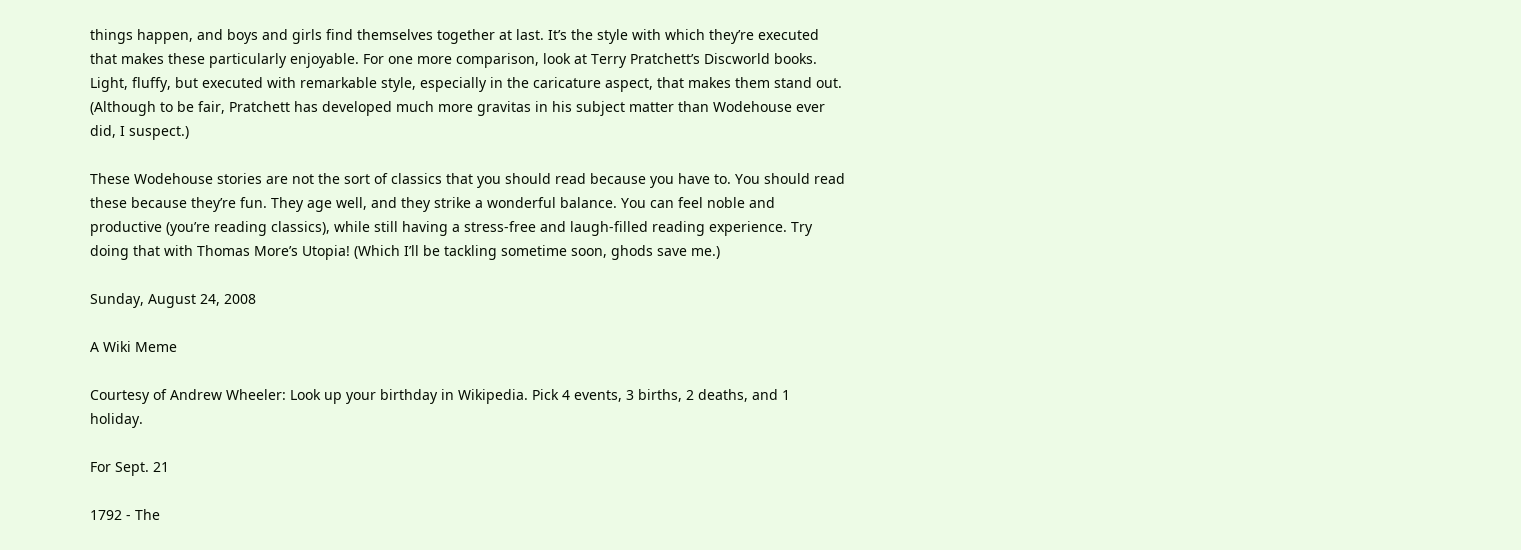things happen, and boys and girls find themselves together at last. It’s the style with which they’re executed that makes these particularly enjoyable. For one more comparison, look at Terry Pratchett’s Discworld books. Light, fluffy, but executed with remarkable style, especially in the caricature aspect, that makes them stand out. (Although to be fair, Pratchett has developed much more gravitas in his subject matter than Wodehouse ever did, I suspect.)

These Wodehouse stories are not the sort of classics that you should read because you have to. You should read these because they’re fun. They age well, and they strike a wonderful balance. You can feel noble and productive (you’re reading classics), while still having a stress-free and laugh-filled reading experience. Try doing that with Thomas More’s Utopia! (Which I’ll be tackling sometime soon, ghods save me.)

Sunday, August 24, 2008

A Wiki Meme

Courtesy of Andrew Wheeler: Look up your birthday in Wikipedia. Pick 4 events, 3 births, 2 deaths, and 1 holiday.

For Sept. 21

1792 - The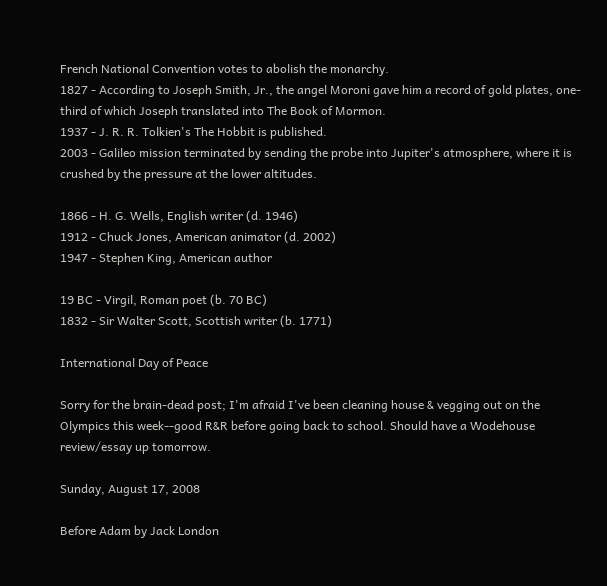French National Convention votes to abolish the monarchy.
1827 - According to Joseph Smith, Jr., the angel Moroni gave him a record of gold plates, one-third of which Joseph translated into The Book of Mormon.
1937 - J. R. R. Tolkien's The Hobbit is published.
2003 - Galileo mission terminated by sending the probe into Jupiter's atmosphere, where it is crushed by the pressure at the lower altitudes.

1866 - H. G. Wells, English writer (d. 1946)
1912 - Chuck Jones, American animator (d. 2002)
1947 - Stephen King, American author

19 BC - Virgil, Roman poet (b. 70 BC)
1832 - Sir Walter Scott, Scottish writer (b. 1771)

International Day of Peace

Sorry for the brain-dead post; I'm afraid I've been cleaning house & vegging out on the Olympics this week--good R&R before going back to school. Should have a Wodehouse review/essay up tomorrow.

Sunday, August 17, 2008

Before Adam by Jack London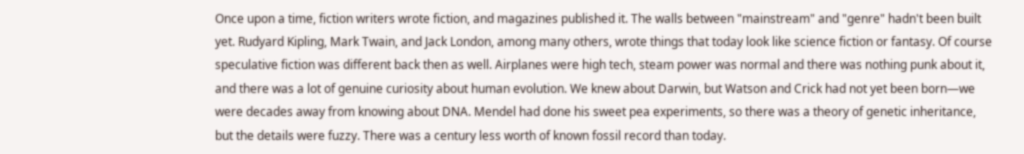Once upon a time, fiction writers wrote fiction, and magazines published it. The walls between "mainstream" and "genre" hadn't been built yet. Rudyard Kipling, Mark Twain, and Jack London, among many others, wrote things that today look like science fiction or fantasy. Of course speculative fiction was different back then as well. Airplanes were high tech, steam power was normal and there was nothing punk about it, and there was a lot of genuine curiosity about human evolution. We knew about Darwin, but Watson and Crick had not yet been born—we were decades away from knowing about DNA. Mendel had done his sweet pea experiments, so there was a theory of genetic inheritance, but the details were fuzzy. There was a century less worth of known fossil record than today.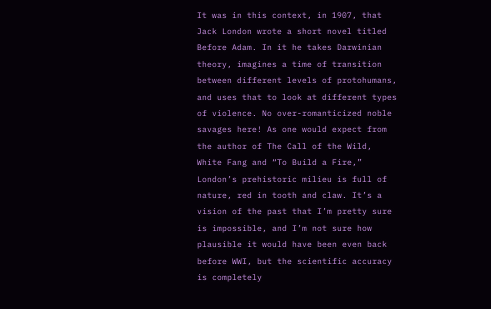It was in this context, in 1907, that Jack London wrote a short novel titled Before Adam. In it he takes Darwinian theory, imagines a time of transition between different levels of protohumans, and uses that to look at different types of violence. No over-romanticized noble savages here! As one would expect from the author of The Call of the Wild, White Fang and “To Build a Fire,” London’s prehistoric milieu is full of nature, red in tooth and claw. It’s a vision of the past that I’m pretty sure is impossible, and I’m not sure how plausible it would have been even back before WWI, but the scientific accuracy is completely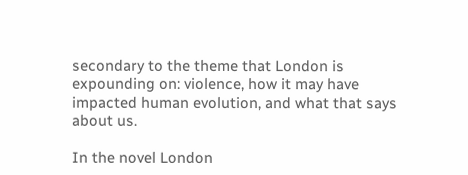secondary to the theme that London is expounding on: violence, how it may have impacted human evolution, and what that says about us.

In the novel London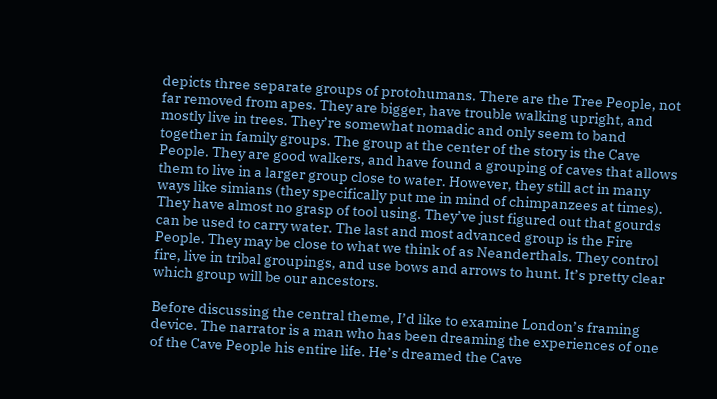depicts three separate groups of protohumans. There are the Tree People, not far removed from apes. They are bigger, have trouble walking upright, and mostly live in trees. They’re somewhat nomadic and only seem to band together in family groups. The group at the center of the story is the Cave People. They are good walkers, and have found a grouping of caves that allows them to live in a larger group close to water. However, they still act in many ways like simians (they specifically put me in mind of chimpanzees at times). They have almost no grasp of tool using. They’ve just figured out that gourds can be used to carry water. The last and most advanced group is the Fire People. They may be close to what we think of as Neanderthals. They control fire, live in tribal groupings, and use bows and arrows to hunt. It’s pretty clear which group will be our ancestors.

Before discussing the central theme, I’d like to examine London’s framing device. The narrator is a man who has been dreaming the experiences of one of the Cave People his entire life. He’s dreamed the Cave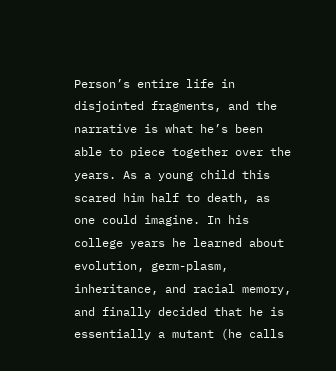Person’s entire life in disjointed fragments, and the narrative is what he’s been able to piece together over the years. As a young child this scared him half to death, as one could imagine. In his college years he learned about evolution, germ-plasm, inheritance, and racial memory, and finally decided that he is essentially a mutant (he calls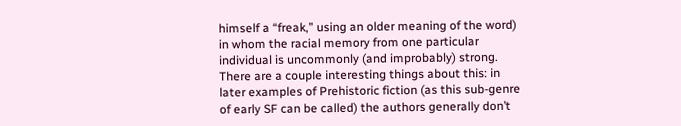himself a “freak,” using an older meaning of the word) in whom the racial memory from one particular individual is uncommonly (and improbably) strong. There are a couple interesting things about this: in later examples of Prehistoric fiction (as this sub-genre of early SF can be called) the authors generally don’t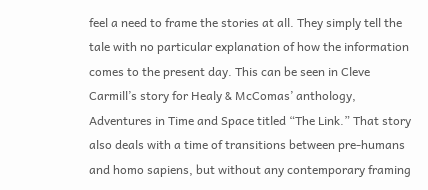feel a need to frame the stories at all. They simply tell the tale with no particular explanation of how the information comes to the present day. This can be seen in Cleve Carmill’s story for Healy & McComas’ anthology, Adventures in Time and Space titled “The Link.” That story also deals with a time of transitions between pre-humans and homo sapiens, but without any contemporary framing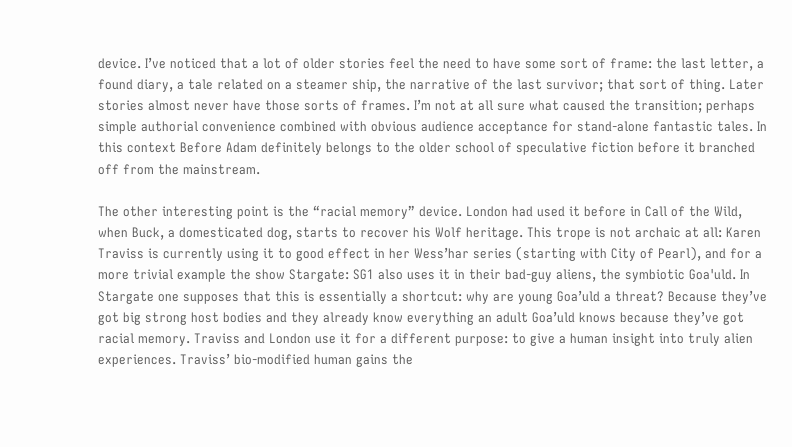device. I’ve noticed that a lot of older stories feel the need to have some sort of frame: the last letter, a found diary, a tale related on a steamer ship, the narrative of the last survivor; that sort of thing. Later stories almost never have those sorts of frames. I’m not at all sure what caused the transition; perhaps simple authorial convenience combined with obvious audience acceptance for stand-alone fantastic tales. In this context Before Adam definitely belongs to the older school of speculative fiction before it branched off from the mainstream.

The other interesting point is the “racial memory” device. London had used it before in Call of the Wild, when Buck, a domesticated dog, starts to recover his Wolf heritage. This trope is not archaic at all: Karen Traviss is currently using it to good effect in her Wess’har series (starting with City of Pearl), and for a more trivial example the show Stargate: SG1 also uses it in their bad-guy aliens, the symbiotic Goa'uld. In Stargate one supposes that this is essentially a shortcut: why are young Goa’uld a threat? Because they’ve got big strong host bodies and they already know everything an adult Goa’uld knows because they’ve got racial memory. Traviss and London use it for a different purpose: to give a human insight into truly alien experiences. Traviss’ bio-modified human gains the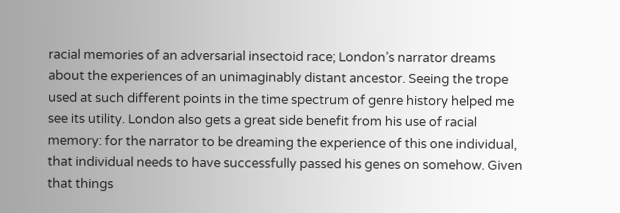racial memories of an adversarial insectoid race; London’s narrator dreams about the experiences of an unimaginably distant ancestor. Seeing the trope used at such different points in the time spectrum of genre history helped me see its utility. London also gets a great side benefit from his use of racial memory: for the narrator to be dreaming the experience of this one individual, that individual needs to have successfully passed his genes on somehow. Given that things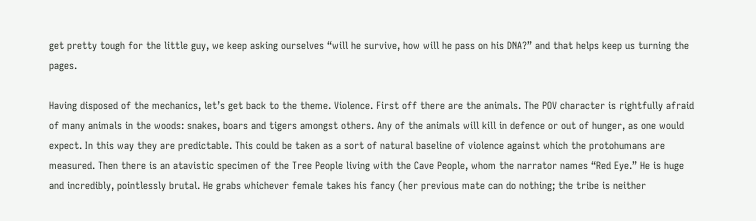get pretty tough for the little guy, we keep asking ourselves “will he survive, how will he pass on his DNA?” and that helps keep us turning the pages.

Having disposed of the mechanics, let’s get back to the theme. Violence. First off there are the animals. The POV character is rightfully afraid of many animals in the woods: snakes, boars and tigers amongst others. Any of the animals will kill in defence or out of hunger, as one would expect. In this way they are predictable. This could be taken as a sort of natural baseline of violence against which the protohumans are measured. Then there is an atavistic specimen of the Tree People living with the Cave People, whom the narrator names “Red Eye.” He is huge and incredibly, pointlessly brutal. He grabs whichever female takes his fancy (her previous mate can do nothing; the tribe is neither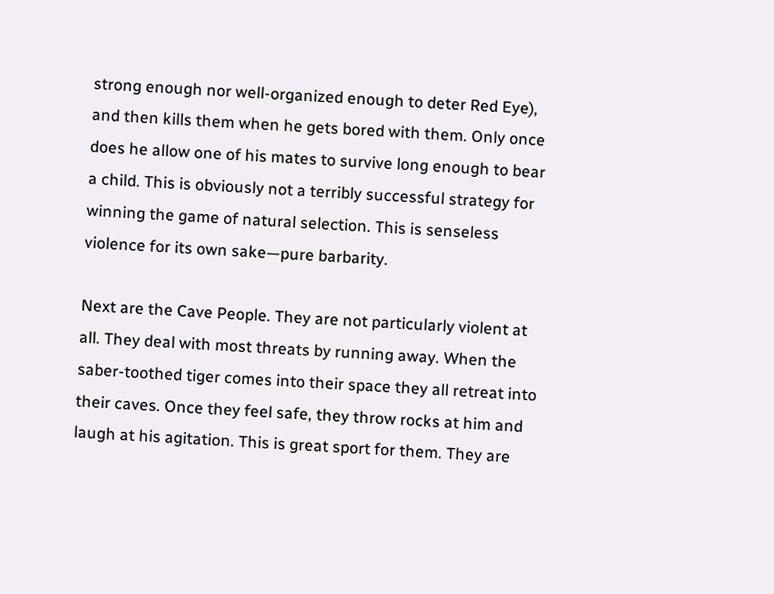strong enough nor well-organized enough to deter Red Eye), and then kills them when he gets bored with them. Only once does he allow one of his mates to survive long enough to bear a child. This is obviously not a terribly successful strategy for winning the game of natural selection. This is senseless violence for its own sake—pure barbarity.

Next are the Cave People. They are not particularly violent at all. They deal with most threats by running away. When the saber-toothed tiger comes into their space they all retreat into their caves. Once they feel safe, they throw rocks at him and laugh at his agitation. This is great sport for them. They are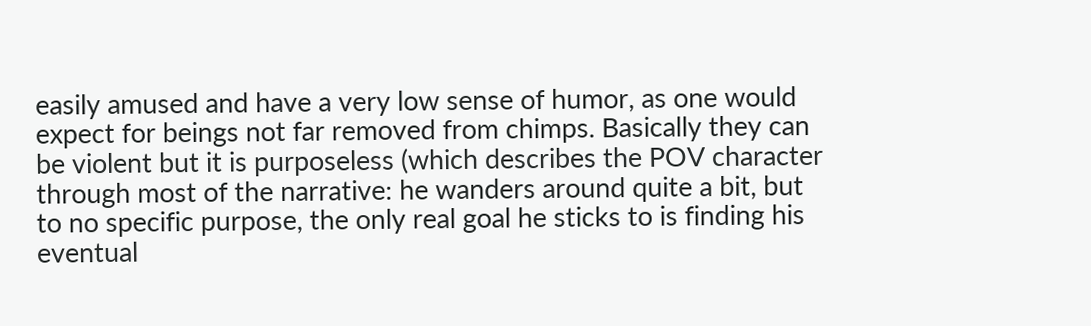easily amused and have a very low sense of humor, as one would expect for beings not far removed from chimps. Basically they can be violent but it is purposeless (which describes the POV character through most of the narrative: he wanders around quite a bit, but to no specific purpose, the only real goal he sticks to is finding his eventual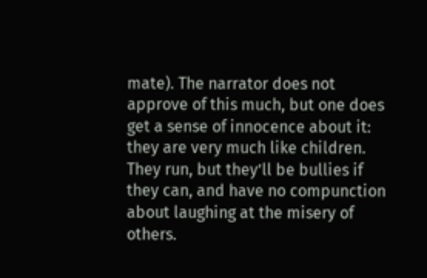mate). The narrator does not approve of this much, but one does get a sense of innocence about it: they are very much like children. They run, but they’ll be bullies if they can, and have no compunction about laughing at the misery of others.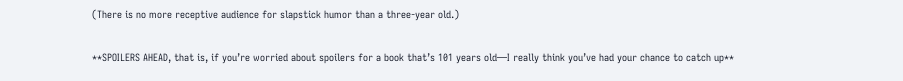(There is no more receptive audience for slapstick humor than a three-year old.)

**SPOILERS AHEAD, that is, if you’re worried about spoilers for a book that’s 101 years old—I really think you’ve had your chance to catch up**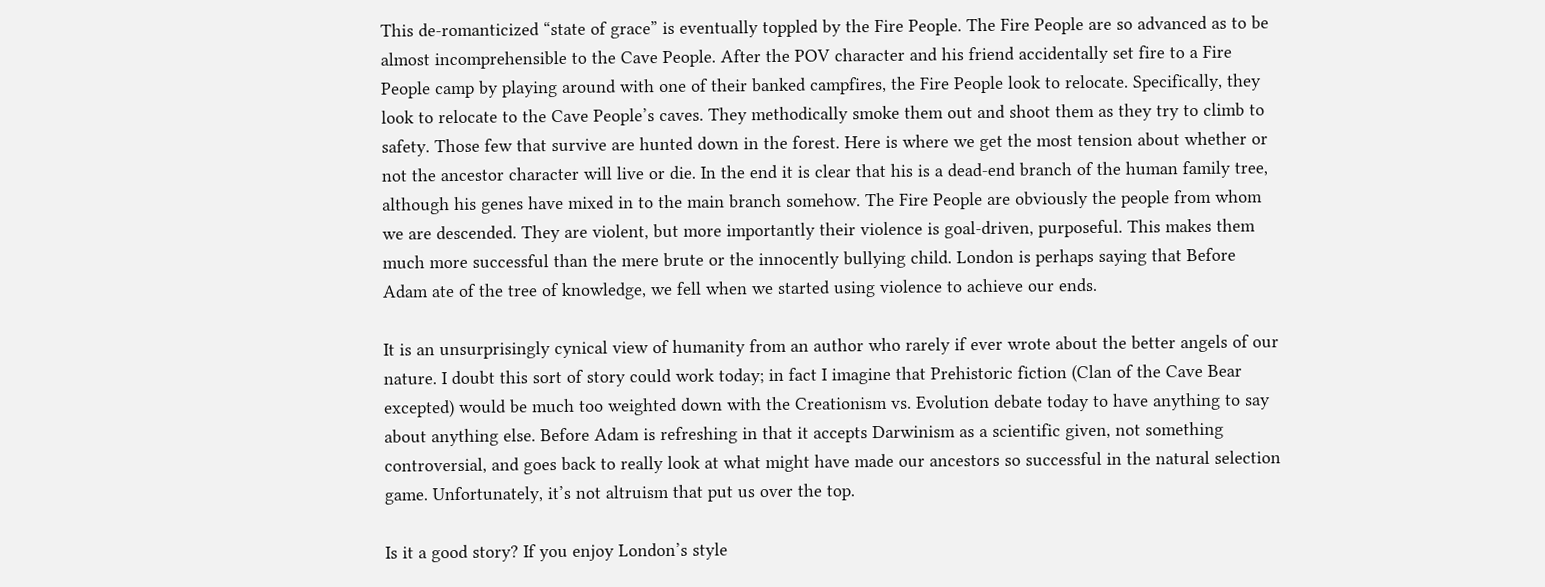This de-romanticized “state of grace” is eventually toppled by the Fire People. The Fire People are so advanced as to be almost incomprehensible to the Cave People. After the POV character and his friend accidentally set fire to a Fire People camp by playing around with one of their banked campfires, the Fire People look to relocate. Specifically, they look to relocate to the Cave People’s caves. They methodically smoke them out and shoot them as they try to climb to safety. Those few that survive are hunted down in the forest. Here is where we get the most tension about whether or not the ancestor character will live or die. In the end it is clear that his is a dead-end branch of the human family tree, although his genes have mixed in to the main branch somehow. The Fire People are obviously the people from whom we are descended. They are violent, but more importantly their violence is goal-driven, purposeful. This makes them much more successful than the mere brute or the innocently bullying child. London is perhaps saying that Before Adam ate of the tree of knowledge, we fell when we started using violence to achieve our ends.

It is an unsurprisingly cynical view of humanity from an author who rarely if ever wrote about the better angels of our nature. I doubt this sort of story could work today; in fact I imagine that Prehistoric fiction (Clan of the Cave Bear excepted) would be much too weighted down with the Creationism vs. Evolution debate today to have anything to say about anything else. Before Adam is refreshing in that it accepts Darwinism as a scientific given, not something controversial, and goes back to really look at what might have made our ancestors so successful in the natural selection game. Unfortunately, it’s not altruism that put us over the top.

Is it a good story? If you enjoy London’s style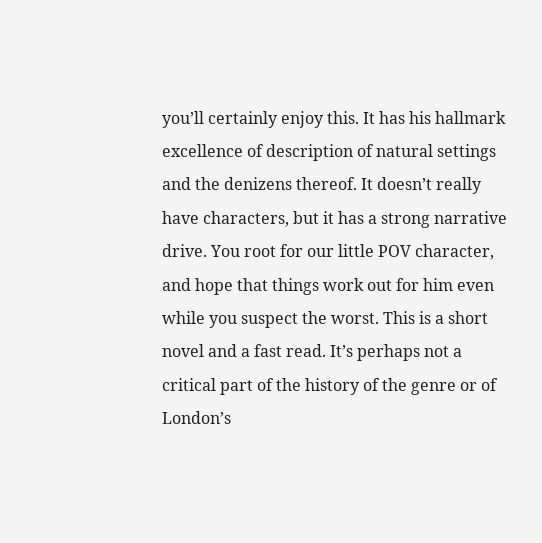you’ll certainly enjoy this. It has his hallmark excellence of description of natural settings and the denizens thereof. It doesn’t really have characters, but it has a strong narrative drive. You root for our little POV character, and hope that things work out for him even while you suspect the worst. This is a short novel and a fast read. It’s perhaps not a critical part of the history of the genre or of London’s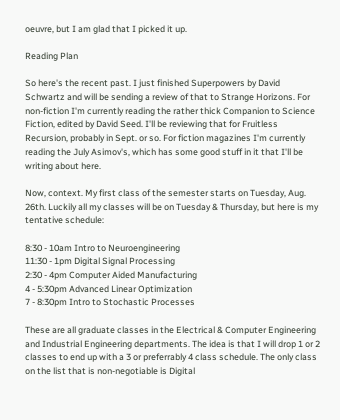oeuvre, but I am glad that I picked it up.

Reading Plan

So here's the recent past. I just finished Superpowers by David Schwartz and will be sending a review of that to Strange Horizons. For non-fiction I'm currently reading the rather thick Companion to Science Fiction, edited by David Seed. I'll be reviewing that for Fruitless Recursion, probably in Sept. or so. For fiction magazines I'm currently reading the July Asimov's, which has some good stuff in it that I'll be writing about here.

Now, context. My first class of the semester starts on Tuesday, Aug. 26th. Luckily all my classes will be on Tuesday & Thursday, but here is my tentative schedule:

8:30 - 10am Intro to Neuroengineering
11:30 - 1pm Digital Signal Processing
2:30 - 4pm Computer Aided Manufacturing
4 - 5:30pm Advanced Linear Optimization
7 - 8:30pm Intro to Stochastic Processes

These are all graduate classes in the Electrical & Computer Engineering and Industrial Engineering departments. The idea is that I will drop 1 or 2 classes to end up with a 3 or preferrably 4 class schedule. The only class on the list that is non-negotiable is Digital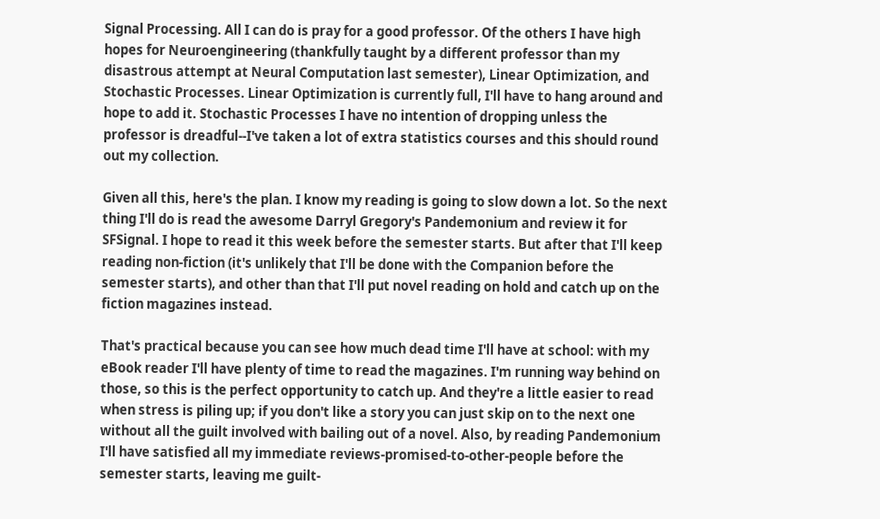Signal Processing. All I can do is pray for a good professor. Of the others I have high hopes for Neuroengineering (thankfully taught by a different professor than my disastrous attempt at Neural Computation last semester), Linear Optimization, and Stochastic Processes. Linear Optimization is currently full, I'll have to hang around and hope to add it. Stochastic Processes I have no intention of dropping unless the professor is dreadful--I've taken a lot of extra statistics courses and this should round out my collection.

Given all this, here's the plan. I know my reading is going to slow down a lot. So the next thing I'll do is read the awesome Darryl Gregory's Pandemonium and review it for SFSignal. I hope to read it this week before the semester starts. But after that I'll keep reading non-fiction (it's unlikely that I'll be done with the Companion before the semester starts), and other than that I'll put novel reading on hold and catch up on the fiction magazines instead.

That's practical because you can see how much dead time I'll have at school: with my eBook reader I'll have plenty of time to read the magazines. I'm running way behind on those, so this is the perfect opportunity to catch up. And they're a little easier to read when stress is piling up; if you don't like a story you can just skip on to the next one without all the guilt involved with bailing out of a novel. Also, by reading Pandemonium I'll have satisfied all my immediate reviews-promised-to-other-people before the semester starts, leaving me guilt-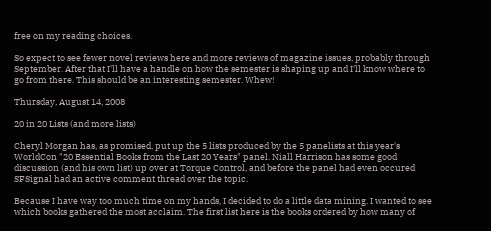free on my reading choices.

So expect to see fewer novel reviews here and more reviews of magazine issues, probably through September. After that I'll have a handle on how the semester is shaping up and I'll know where to go from there. This should be an interesting semester. Whew!

Thursday, August 14, 2008

20 in 20 Lists (and more lists)

Cheryl Morgan has, as promised, put up the 5 lists produced by the 5 panelists at this year's WorldCon "20 Essential Books from the Last 20 Years" panel. Niall Harrison has some good discussion (and his own list) up over at Torque Control, and before the panel had even occured SFSignal had an active comment thread over the topic.

Because I have way too much time on my hands, I decided to do a little data mining. I wanted to see which books gathered the most acclaim. The first list here is the books ordered by how many of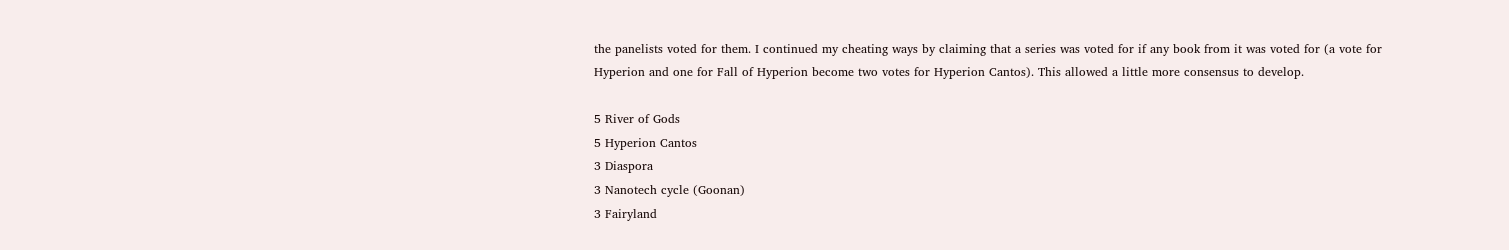the panelists voted for them. I continued my cheating ways by claiming that a series was voted for if any book from it was voted for (a vote for Hyperion and one for Fall of Hyperion become two votes for Hyperion Cantos). This allowed a little more consensus to develop.

5 River of Gods
5 Hyperion Cantos
3 Diaspora
3 Nanotech cycle (Goonan)
3 Fairyland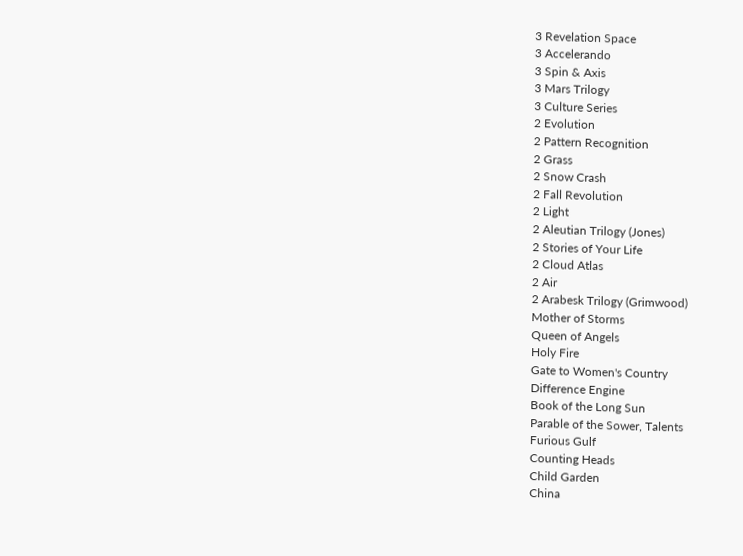3 Revelation Space
3 Accelerando
3 Spin & Axis
3 Mars Trilogy
3 Culture Series
2 Evolution
2 Pattern Recognition
2 Grass
2 Snow Crash
2 Fall Revolution
2 Light
2 Aleutian Trilogy (Jones)
2 Stories of Your Life
2 Cloud Atlas
2 Air
2 Arabesk Trilogy (Grimwood)
Mother of Storms
Queen of Angels
Holy Fire
Gate to Women's Country
Difference Engine
Book of the Long Sun
Parable of the Sower, Talents
Furious Gulf
Counting Heads
Child Garden
China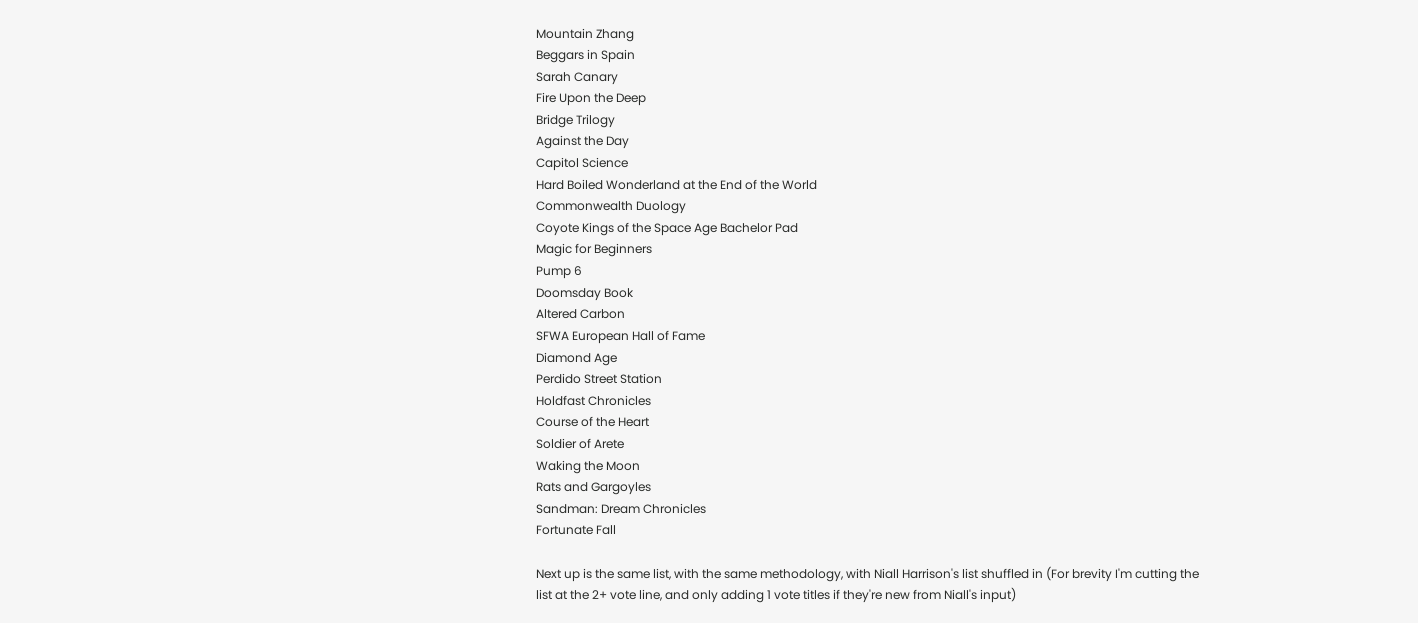Mountain Zhang
Beggars in Spain
Sarah Canary
Fire Upon the Deep
Bridge Trilogy
Against the Day
Capitol Science
Hard Boiled Wonderland at the End of the World
Commonwealth Duology
Coyote Kings of the Space Age Bachelor Pad
Magic for Beginners
Pump 6
Doomsday Book
Altered Carbon
SFWA European Hall of Fame
Diamond Age
Perdido Street Station
Holdfast Chronicles
Course of the Heart
Soldier of Arete
Waking the Moon
Rats and Gargoyles
Sandman: Dream Chronicles
Fortunate Fall

Next up is the same list, with the same methodology, with Niall Harrison's list shuffled in (For brevity I'm cutting the list at the 2+ vote line, and only adding 1 vote titles if they're new from Niall's input)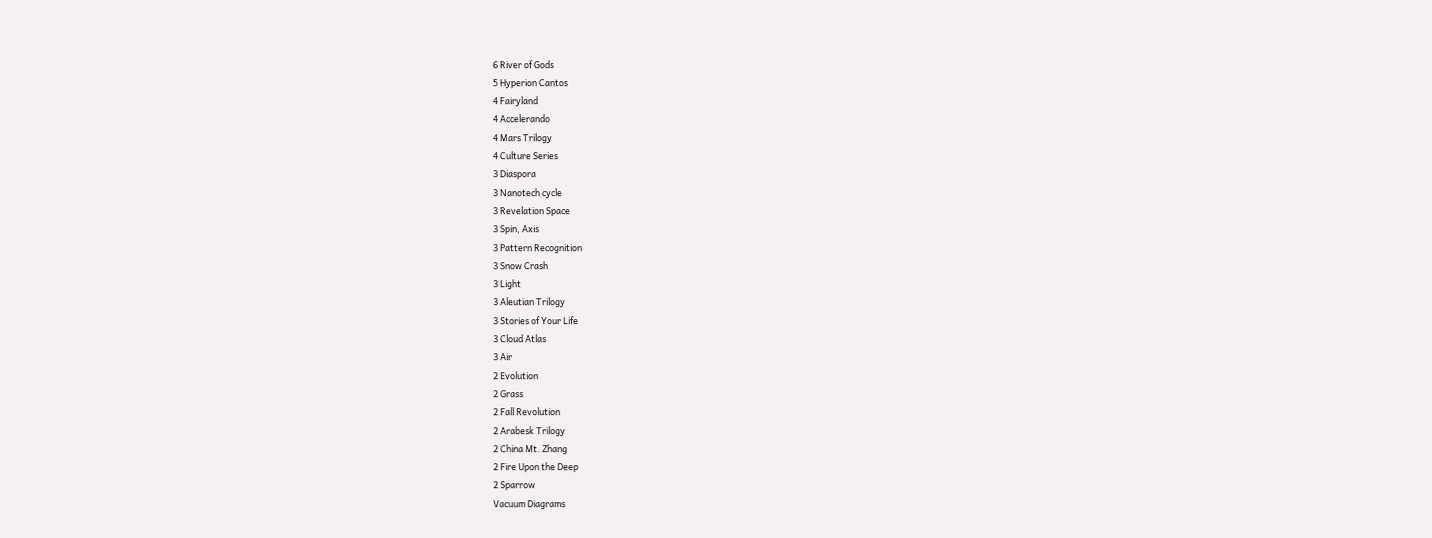6 River of Gods
5 Hyperion Cantos
4 Fairyland
4 Accelerando
4 Mars Trilogy
4 Culture Series
3 Diaspora
3 Nanotech cycle
3 Revelation Space
3 Spin, Axis
3 Pattern Recognition
3 Snow Crash
3 Light
3 Aleutian Trilogy
3 Stories of Your Life
3 Cloud Atlas
3 Air
2 Evolution
2 Grass
2 Fall Revolution
2 Arabesk Trilogy
2 China Mt. Zhang
2 Fire Upon the Deep
2 Sparrow
Vacuum Diagrams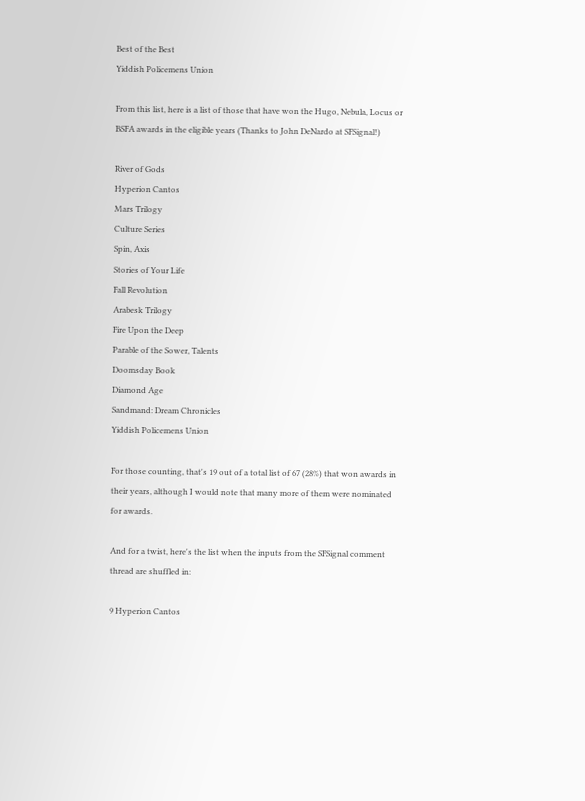Best of the Best
Yiddish Policemens Union

From this list, here is a list of those that have won the Hugo, Nebula, Locus or BSFA awards in the eligible years (Thanks to John DeNardo at SFSignal!)

River of Gods
Hyperion Cantos
Mars Trilogy
Culture Series
Spin, Axis
Stories of Your Life
Fall Revolution
Arabesk Trilogy
Fire Upon the Deep
Parable of the Sower, Talents
Doomsday Book
Diamond Age
Sandmand: Dream Chronicles
Yiddish Policemens Union

For those counting, that's 19 out of a total list of 67 (28%) that won awards in their years, although I would note that many more of them were nominated for awards.

And for a twist, here's the list when the inputs from the SFSignal comment thread are shuffled in:

9 Hyperion Cantos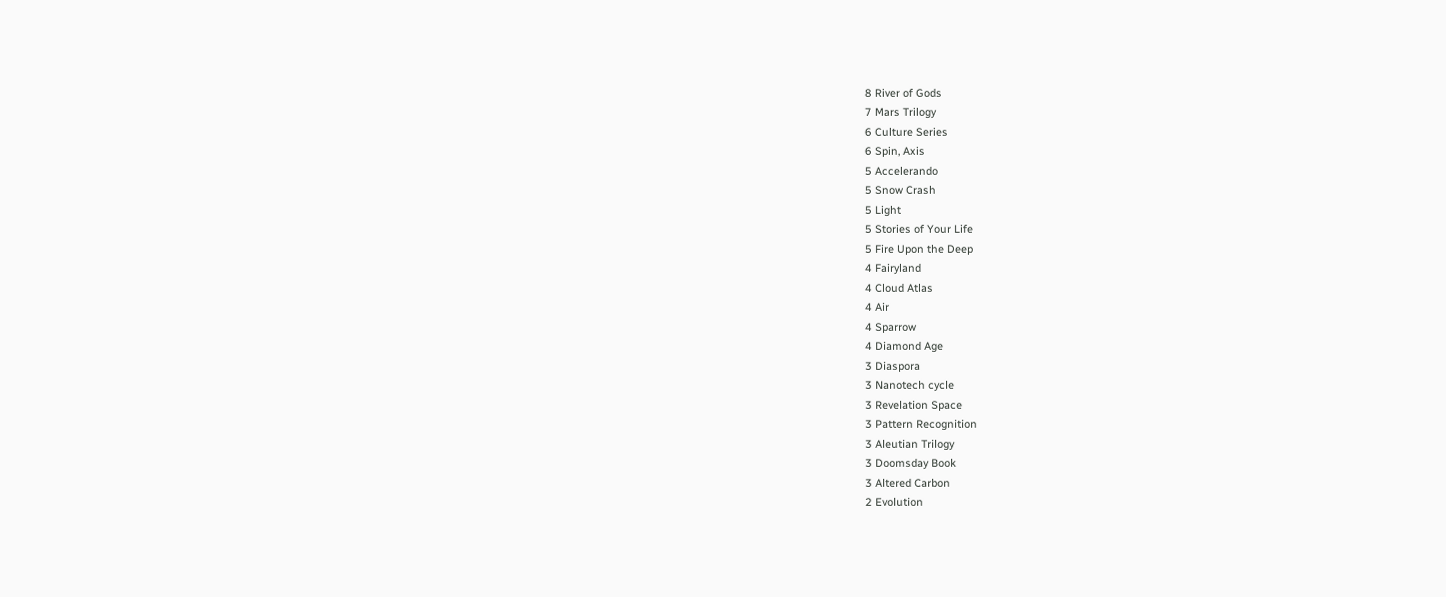8 River of Gods
7 Mars Trilogy
6 Culture Series
6 Spin, Axis
5 Accelerando
5 Snow Crash
5 Light
5 Stories of Your Life
5 Fire Upon the Deep
4 Fairyland
4 Cloud Atlas
4 Air
4 Sparrow
4 Diamond Age
3 Diaspora
3 Nanotech cycle
3 Revelation Space
3 Pattern Recognition
3 Aleutian Trilogy
3 Doomsday Book
3 Altered Carbon
2 Evolution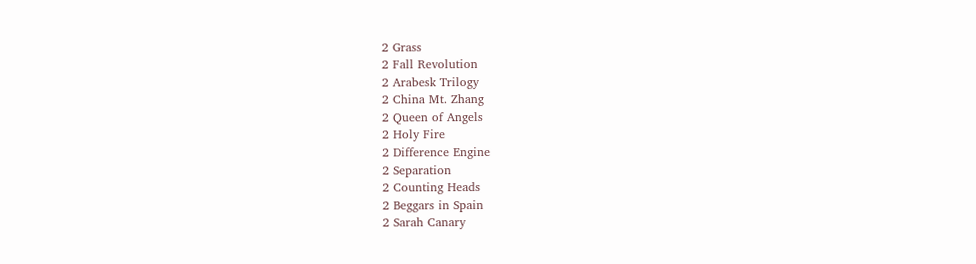2 Grass
2 Fall Revolution
2 Arabesk Trilogy
2 China Mt. Zhang
2 Queen of Angels
2 Holy Fire
2 Difference Engine
2 Separation
2 Counting Heads
2 Beggars in Spain
2 Sarah Canary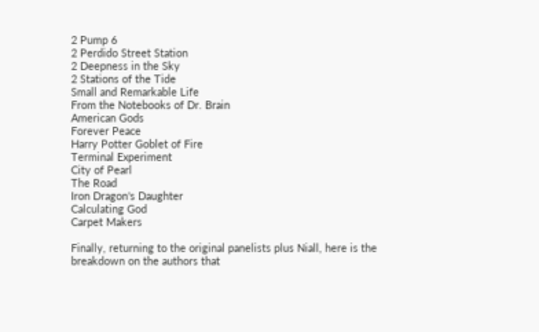2 Pump 6
2 Perdido Street Station
2 Deepness in the Sky
2 Stations of the Tide
Small and Remarkable Life
From the Notebooks of Dr. Brain
American Gods
Forever Peace
Harry Potter Goblet of Fire
Terminal Experiment
City of Pearl
The Road
Iron Dragon's Daughter
Calculating God
Carpet Makers

Finally, returning to the original panelists plus Niall, here is the breakdown on the authors that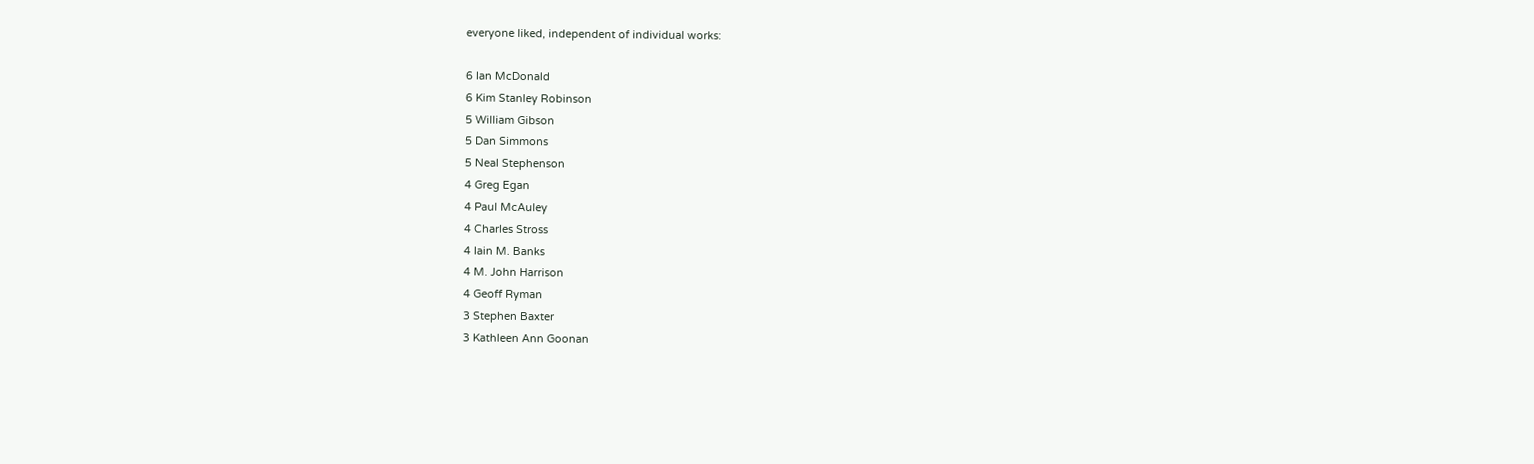everyone liked, independent of individual works:

6 Ian McDonald
6 Kim Stanley Robinson
5 William Gibson
5 Dan Simmons
5 Neal Stephenson
4 Greg Egan
4 Paul McAuley
4 Charles Stross
4 Iain M. Banks
4 M. John Harrison
4 Geoff Ryman
3 Stephen Baxter
3 Kathleen Ann Goonan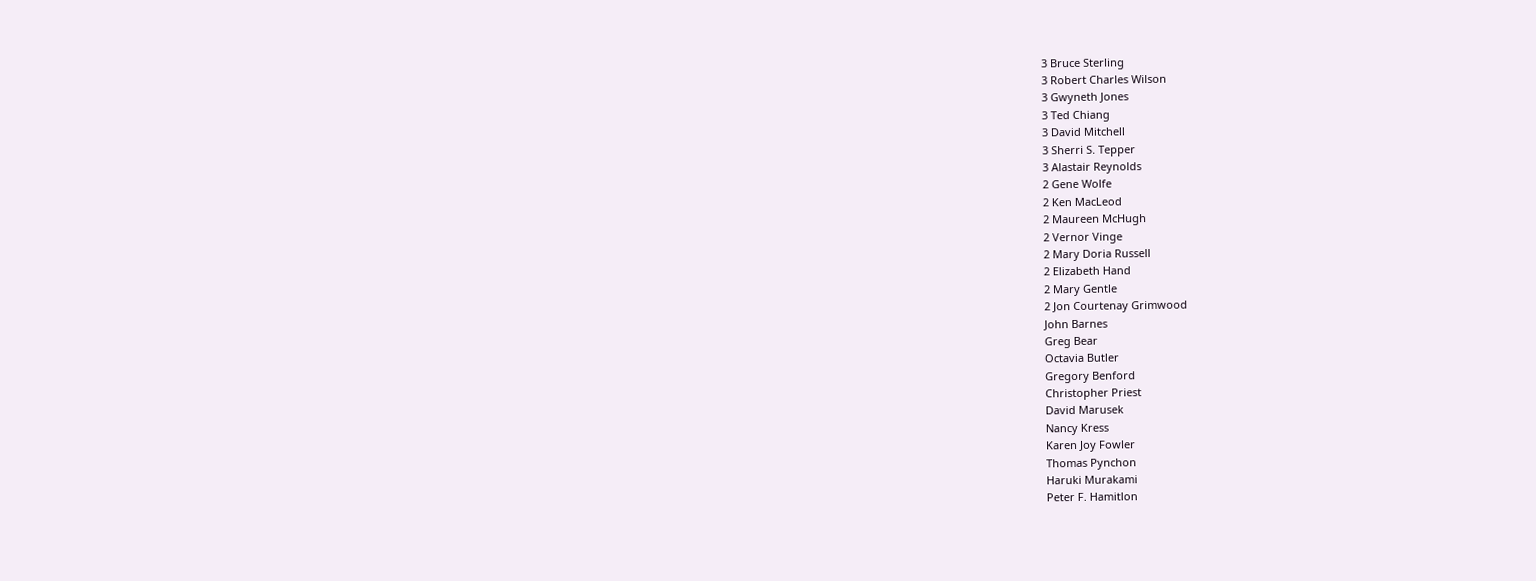3 Bruce Sterling
3 Robert Charles Wilson
3 Gwyneth Jones
3 Ted Chiang
3 David Mitchell
3 Sherri S. Tepper
3 Alastair Reynolds
2 Gene Wolfe
2 Ken MacLeod
2 Maureen McHugh
2 Vernor Vinge
2 Mary Doria Russell
2 Elizabeth Hand
2 Mary Gentle
2 Jon Courtenay Grimwood
John Barnes
Greg Bear
Octavia Butler
Gregory Benford
Christopher Priest
David Marusek
Nancy Kress
Karen Joy Fowler
Thomas Pynchon
Haruki Murakami
Peter F. Hamitlon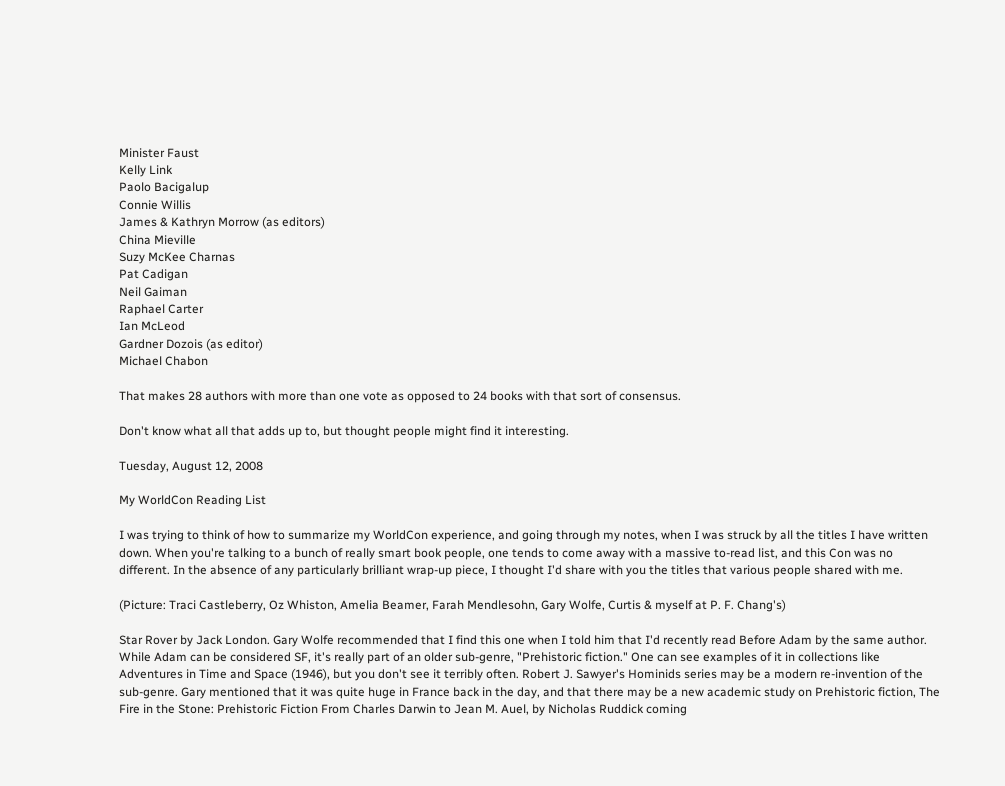Minister Faust
Kelly Link
Paolo Bacigalup
Connie Willis
James & Kathryn Morrow (as editors)
China Mieville
Suzy McKee Charnas
Pat Cadigan
Neil Gaiman
Raphael Carter
Ian McLeod
Gardner Dozois (as editor)
Michael Chabon

That makes 28 authors with more than one vote as opposed to 24 books with that sort of consensus.

Don't know what all that adds up to, but thought people might find it interesting.

Tuesday, August 12, 2008

My WorldCon Reading List

I was trying to think of how to summarize my WorldCon experience, and going through my notes, when I was struck by all the titles I have written down. When you're talking to a bunch of really smart book people, one tends to come away with a massive to-read list, and this Con was no different. In the absence of any particularly brilliant wrap-up piece, I thought I'd share with you the titles that various people shared with me.

(Picture: Traci Castleberry, Oz Whiston, Amelia Beamer, Farah Mendlesohn, Gary Wolfe, Curtis & myself at P. F. Chang's)

Star Rover by Jack London. Gary Wolfe recommended that I find this one when I told him that I'd recently read Before Adam by the same author. While Adam can be considered SF, it's really part of an older sub-genre, "Prehistoric fiction." One can see examples of it in collections like Adventures in Time and Space (1946), but you don't see it terribly often. Robert J. Sawyer's Hominids series may be a modern re-invention of the sub-genre. Gary mentioned that it was quite huge in France back in the day, and that there may be a new academic study on Prehistoric fiction, The Fire in the Stone: Prehistoric Fiction From Charles Darwin to Jean M. Auel, by Nicholas Ruddick coming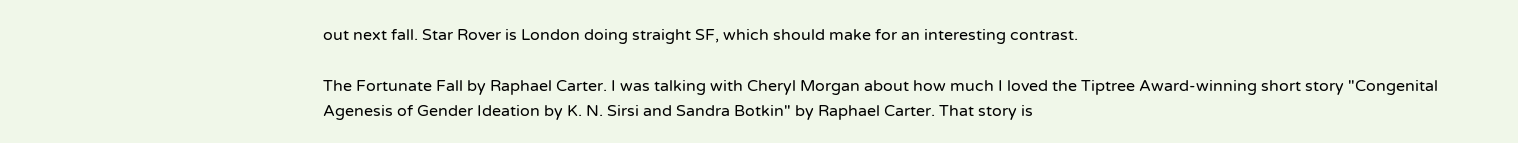out next fall. Star Rover is London doing straight SF, which should make for an interesting contrast.

The Fortunate Fall by Raphael Carter. I was talking with Cheryl Morgan about how much I loved the Tiptree Award-winning short story "Congenital Agenesis of Gender Ideation by K. N. Sirsi and Sandra Botkin" by Raphael Carter. That story is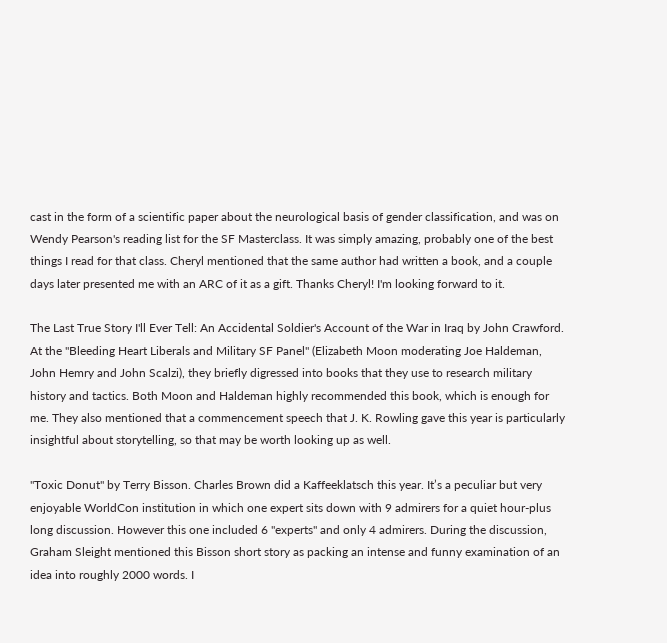cast in the form of a scientific paper about the neurological basis of gender classification, and was on Wendy Pearson's reading list for the SF Masterclass. It was simply amazing, probably one of the best things I read for that class. Cheryl mentioned that the same author had written a book, and a couple days later presented me with an ARC of it as a gift. Thanks Cheryl! I'm looking forward to it.

The Last True Story I'll Ever Tell: An Accidental Soldier's Account of the War in Iraq by John Crawford. At the "Bleeding Heart Liberals and Military SF Panel" (Elizabeth Moon moderating Joe Haldeman, John Hemry and John Scalzi), they briefly digressed into books that they use to research military history and tactics. Both Moon and Haldeman highly recommended this book, which is enough for me. They also mentioned that a commencement speech that J. K. Rowling gave this year is particularly insightful about storytelling, so that may be worth looking up as well.

"Toxic Donut" by Terry Bisson. Charles Brown did a Kaffeeklatsch this year. It’s a peculiar but very enjoyable WorldCon institution in which one expert sits down with 9 admirers for a quiet hour-plus long discussion. However this one included 6 "experts" and only 4 admirers. During the discussion, Graham Sleight mentioned this Bisson short story as packing an intense and funny examination of an idea into roughly 2000 words. I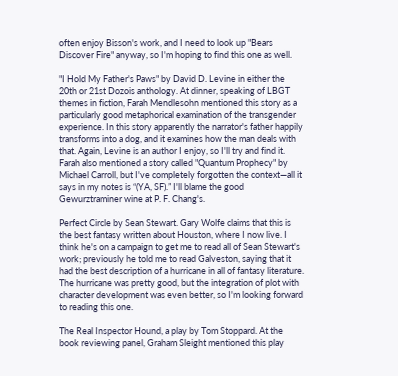often enjoy Bisson's work, and I need to look up "Bears Discover Fire" anyway, so I'm hoping to find this one as well.

"I Hold My Father's Paws" by David D. Levine in either the 20th or 21st Dozois anthology. At dinner, speaking of LBGT themes in fiction, Farah Mendlesohn mentioned this story as a particularly good metaphorical examination of the transgender experience. In this story apparently the narrator's father happily transforms into a dog, and it examines how the man deals with that. Again, Levine is an author I enjoy, so I'll try and find it. Farah also mentioned a story called "Quantum Prophecy" by Michael Carroll, but I've completely forgotten the context—all it says in my notes is “(YA, SF).” I'll blame the good Gewurztraminer wine at P. F. Chang's.

Perfect Circle by Sean Stewart. Gary Wolfe claims that this is the best fantasy written about Houston, where I now live. I think he's on a campaign to get me to read all of Sean Stewart's work; previously he told me to read Galveston, saying that it had the best description of a hurricane in all of fantasy literature. The hurricane was pretty good, but the integration of plot with character development was even better, so I'm looking forward to reading this one.

The Real Inspector Hound, a play by Tom Stoppard. At the book reviewing panel, Graham Sleight mentioned this play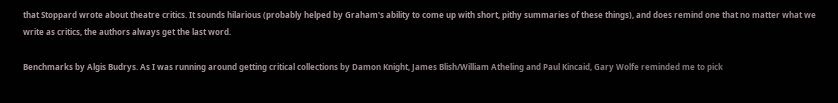that Stoppard wrote about theatre critics. It sounds hilarious (probably helped by Graham's ability to come up with short, pithy summaries of these things), and does remind one that no matter what we write as critics, the authors always get the last word.

Benchmarks by Algis Budrys. As I was running around getting critical collections by Damon Knight, James Blish/William Atheling and Paul Kincaid, Gary Wolfe reminded me to pick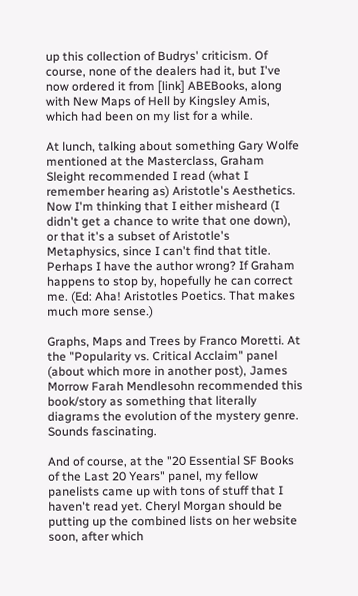up this collection of Budrys' criticism. Of course, none of the dealers had it, but I've now ordered it from [link] ABEBooks, along with New Maps of Hell by Kingsley Amis, which had been on my list for a while.

At lunch, talking about something Gary Wolfe mentioned at the Masterclass, Graham Sleight recommended I read (what I remember hearing as) Aristotle's Aesthetics. Now I'm thinking that I either misheard (I didn't get a chance to write that one down), or that it's a subset of Aristotle's Metaphysics, since I can't find that title. Perhaps I have the author wrong? If Graham happens to stop by, hopefully he can correct me. (Ed: Aha! Aristotles Poetics. That makes much more sense.)

Graphs, Maps and Trees by Franco Moretti. At the "Popularity vs. Critical Acclaim" panel (about which more in another post), James Morrow Farah Mendlesohn recommended this book/story as something that literally diagrams the evolution of the mystery genre. Sounds fascinating.

And of course, at the "20 Essential SF Books of the Last 20 Years" panel, my fellow panelists came up with tons of stuff that I haven't read yet. Cheryl Morgan should be putting up the combined lists on her website soon, after which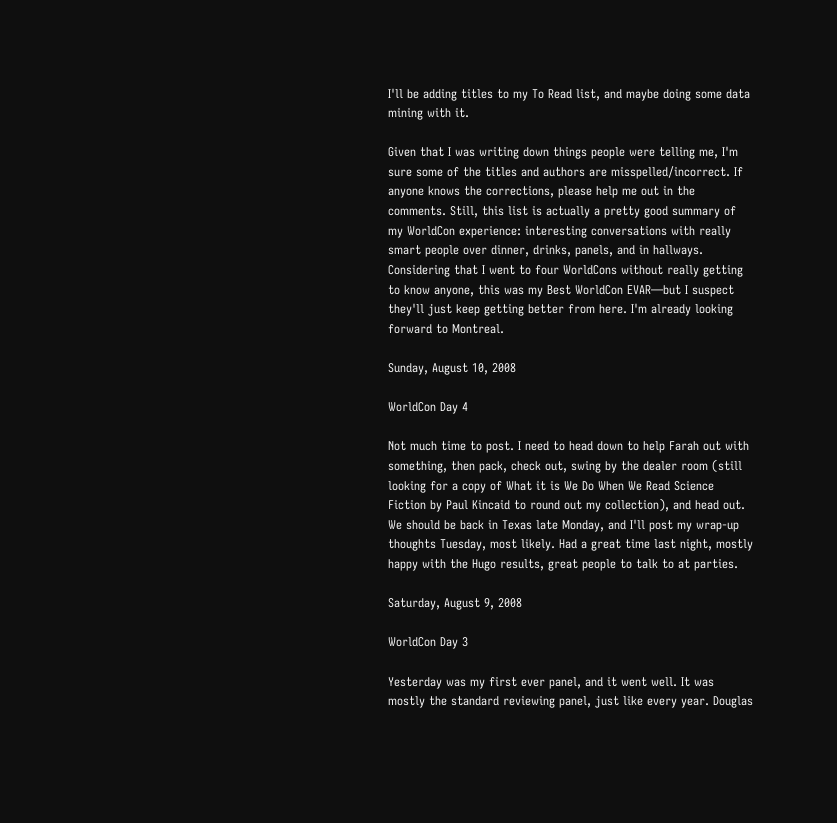I'll be adding titles to my To Read list, and maybe doing some data mining with it.

Given that I was writing down things people were telling me, I'm sure some of the titles and authors are misspelled/incorrect. If anyone knows the corrections, please help me out in the comments. Still, this list is actually a pretty good summary of my WorldCon experience: interesting conversations with really smart people over dinner, drinks, panels, and in hallways. Considering that I went to four WorldCons without really getting to know anyone, this was my Best WorldCon EVAR—but I suspect they'll just keep getting better from here. I'm already looking forward to Montreal.

Sunday, August 10, 2008

WorldCon Day 4

Not much time to post. I need to head down to help Farah out with something, then pack, check out, swing by the dealer room (still looking for a copy of What it is We Do When We Read Science Fiction by Paul Kincaid to round out my collection), and head out. We should be back in Texas late Monday, and I'll post my wrap-up thoughts Tuesday, most likely. Had a great time last night, mostly happy with the Hugo results, great people to talk to at parties.

Saturday, August 9, 2008

WorldCon Day 3

Yesterday was my first ever panel, and it went well. It was mostly the standard reviewing panel, just like every year. Douglas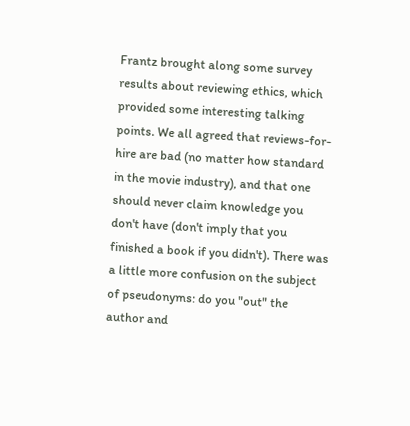Frantz brought along some survey results about reviewing ethics, which provided some interesting talking points. We all agreed that reviews-for-hire are bad (no matter how standard in the movie industry), and that one should never claim knowledge you don't have (don't imply that you finished a book if you didn't). There was a little more confusion on the subject of pseudonyms: do you "out" the author and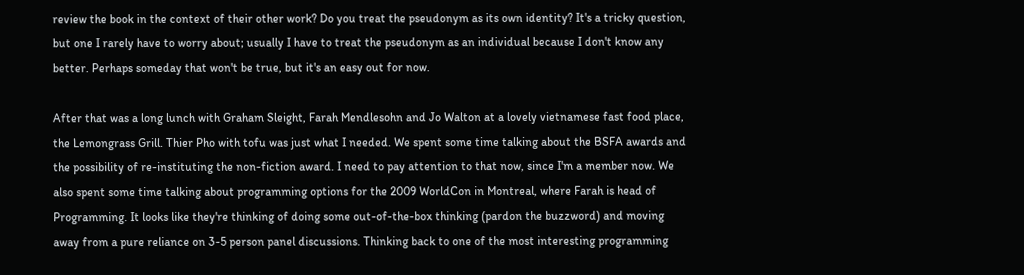review the book in the context of their other work? Do you treat the pseudonym as its own identity? It's a tricky question, but one I rarely have to worry about; usually I have to treat the pseudonym as an individual because I don't know any better. Perhaps someday that won't be true, but it's an easy out for now.

After that was a long lunch with Graham Sleight, Farah Mendlesohn and Jo Walton at a lovely vietnamese fast food place, the Lemongrass Grill. Thier Pho with tofu was just what I needed. We spent some time talking about the BSFA awards and the possibility of re-instituting the non-fiction award. I need to pay attention to that now, since I'm a member now. We also spent some time talking about programming options for the 2009 WorldCon in Montreal, where Farah is head of Programming. It looks like they're thinking of doing some out-of-the-box thinking (pardon the buzzword) and moving away from a pure reliance on 3-5 person panel discussions. Thinking back to one of the most interesting programming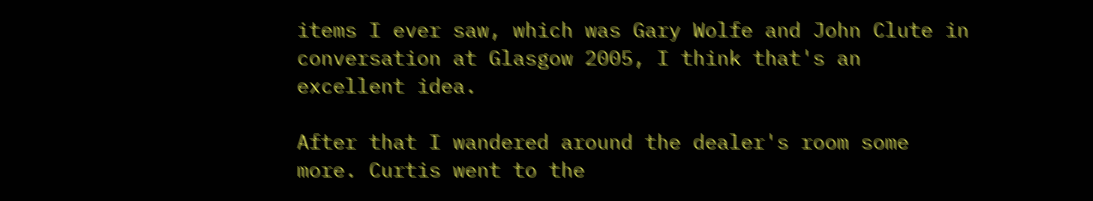items I ever saw, which was Gary Wolfe and John Clute in conversation at Glasgow 2005, I think that's an excellent idea.

After that I wandered around the dealer's room some more. Curtis went to the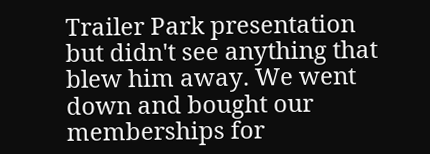Trailer Park presentation but didn't see anything that blew him away. We went down and bought our memberships for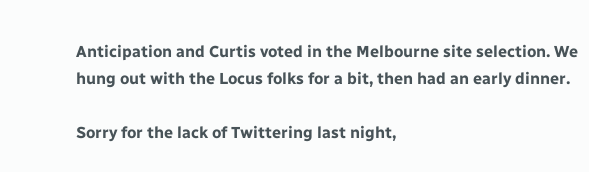Anticipation and Curtis voted in the Melbourne site selection. We hung out with the Locus folks for a bit, then had an early dinner.

Sorry for the lack of Twittering last night,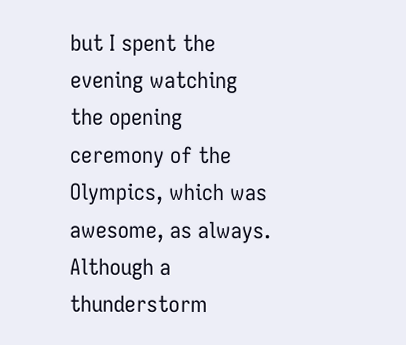but I spent the evening watching the opening ceremony of the Olympics, which was awesome, as always. Although a thunderstorm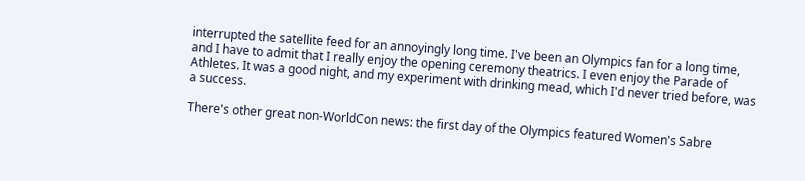interrupted the satellite feed for an annoyingly long time. I've been an Olympics fan for a long time, and I have to admit that I really enjoy the opening ceremony theatrics. I even enjoy the Parade of Athletes. It was a good night, and my experiment with drinking mead, which I'd never tried before, was a success.

There's other great non-WorldCon news: the first day of the Olympics featured Women's Sabre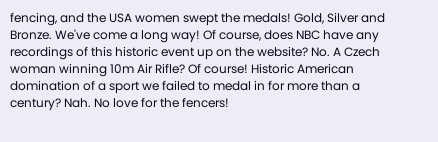fencing, and the USA women swept the medals! Gold, Silver and Bronze. We've come a long way! Of course, does NBC have any recordings of this historic event up on the website? No. A Czech woman winning 10m Air Rifle? Of course! Historic American domination of a sport we failed to medal in for more than a century? Nah. No love for the fencers!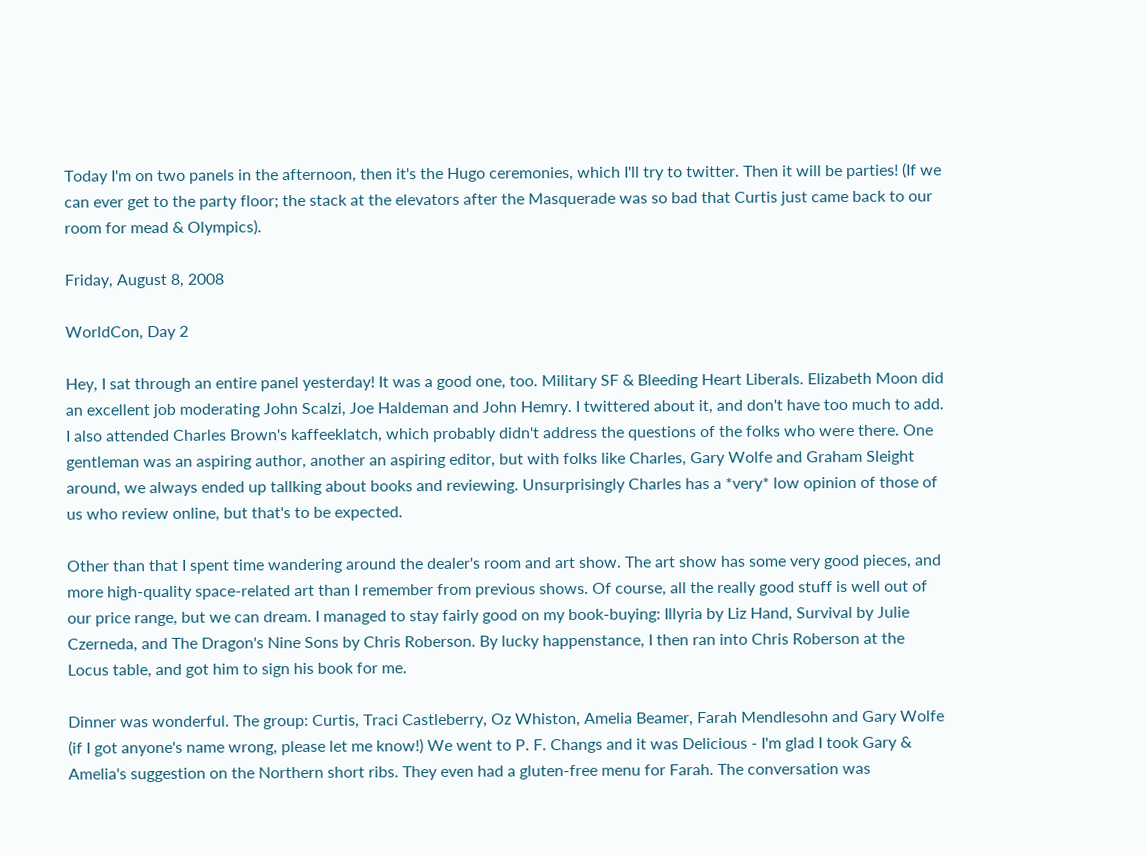Today I'm on two panels in the afternoon, then it's the Hugo ceremonies, which I'll try to twitter. Then it will be parties! (If we can ever get to the party floor; the stack at the elevators after the Masquerade was so bad that Curtis just came back to our room for mead & Olympics).

Friday, August 8, 2008

WorldCon, Day 2

Hey, I sat through an entire panel yesterday! It was a good one, too. Military SF & Bleeding Heart Liberals. Elizabeth Moon did an excellent job moderating John Scalzi, Joe Haldeman and John Hemry. I twittered about it, and don't have too much to add. I also attended Charles Brown's kaffeeklatch, which probably didn't address the questions of the folks who were there. One gentleman was an aspiring author, another an aspiring editor, but with folks like Charles, Gary Wolfe and Graham Sleight around, we always ended up tallking about books and reviewing. Unsurprisingly Charles has a *very* low opinion of those of us who review online, but that's to be expected.

Other than that I spent time wandering around the dealer's room and art show. The art show has some very good pieces, and more high-quality space-related art than I remember from previous shows. Of course, all the really good stuff is well out of our price range, but we can dream. I managed to stay fairly good on my book-buying: Illyria by Liz Hand, Survival by Julie Czerneda, and The Dragon's Nine Sons by Chris Roberson. By lucky happenstance, I then ran into Chris Roberson at the Locus table, and got him to sign his book for me.

Dinner was wonderful. The group: Curtis, Traci Castleberry, Oz Whiston, Amelia Beamer, Farah Mendlesohn and Gary Wolfe (if I got anyone's name wrong, please let me know!) We went to P. F. Changs and it was Delicious - I'm glad I took Gary & Amelia's suggestion on the Northern short ribs. They even had a gluten-free menu for Farah. The conversation was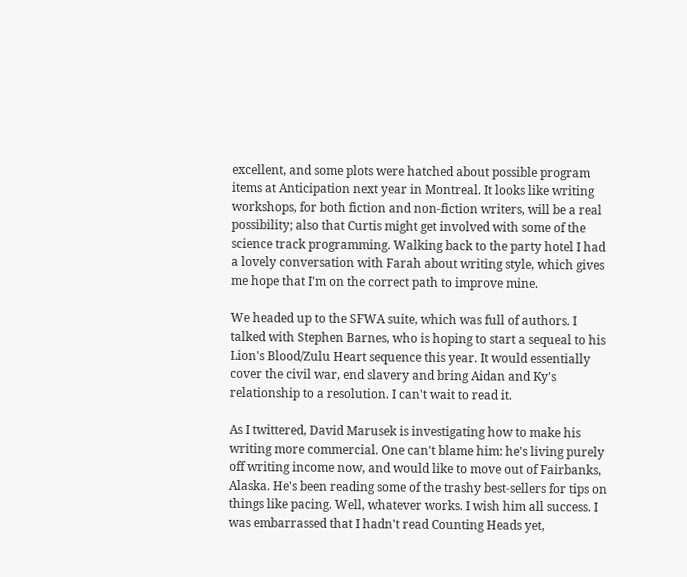excellent, and some plots were hatched about possible program items at Anticipation next year in Montreal. It looks like writing workshops, for both fiction and non-fiction writers, will be a real possibility; also that Curtis might get involved with some of the science track programming. Walking back to the party hotel I had a lovely conversation with Farah about writing style, which gives me hope that I'm on the correct path to improve mine.

We headed up to the SFWA suite, which was full of authors. I talked with Stephen Barnes, who is hoping to start a sequeal to his Lion's Blood/Zulu Heart sequence this year. It would essentially cover the civil war, end slavery and bring Aidan and Ky's relationship to a resolution. I can't wait to read it.

As I twittered, David Marusek is investigating how to make his writing more commercial. One can't blame him: he's living purely off writing income now, and would like to move out of Fairbanks, Alaska. He's been reading some of the trashy best-sellers for tips on things like pacing. Well, whatever works. I wish him all success. I was embarrassed that I hadn't read Counting Heads yet,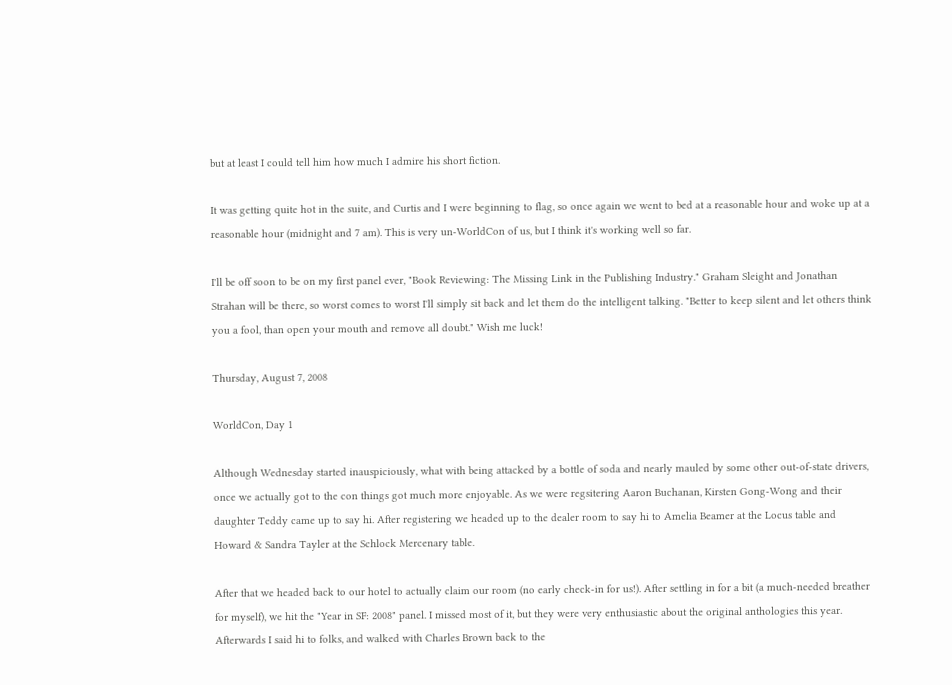but at least I could tell him how much I admire his short fiction.

It was getting quite hot in the suite, and Curtis and I were beginning to flag, so once again we went to bed at a reasonable hour and woke up at a reasonable hour (midnight and 7 am). This is very un-WorldCon of us, but I think it's working well so far.

I'll be off soon to be on my first panel ever, "Book Reviewing: The Missing Link in the Publishing Industry." Graham Sleight and Jonathan Strahan will be there, so worst comes to worst I'll simply sit back and let them do the intelligent talking. "Better to keep silent and let others think you a fool, than open your mouth and remove all doubt." Wish me luck!

Thursday, August 7, 2008

WorldCon, Day 1

Although Wednesday started inauspiciously, what with being attacked by a bottle of soda and nearly mauled by some other out-of-state drivers, once we actually got to the con things got much more enjoyable. As we were regsitering Aaron Buchanan, Kirsten Gong-Wong and their daughter Teddy came up to say hi. After registering we headed up to the dealer room to say hi to Amelia Beamer at the Locus table and Howard & Sandra Tayler at the Schlock Mercenary table.

After that we headed back to our hotel to actually claim our room (no early check-in for us!). After settling in for a bit (a much-needed breather for myself), we hit the "Year in SF: 2008" panel. I missed most of it, but they were very enthusiastic about the original anthologies this year. Afterwards I said hi to folks, and walked with Charles Brown back to the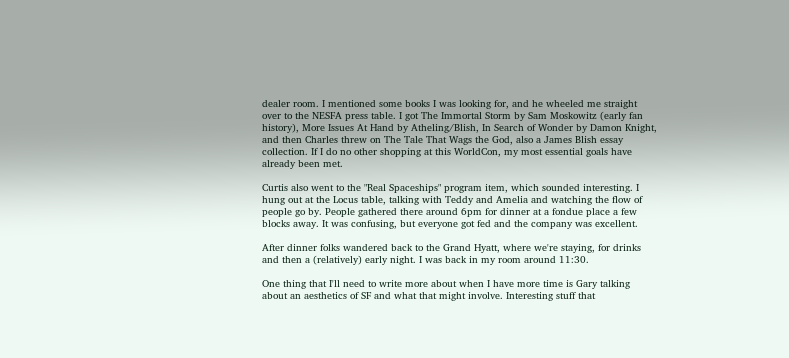dealer room. I mentioned some books I was looking for, and he wheeled me straight over to the NESFA press table. I got The Immortal Storm by Sam Moskowitz (early fan history), More Issues At Hand by Atheling/Blish, In Search of Wonder by Damon Knight, and then Charles threw on The Tale That Wags the God, also a James Blish essay collection. If I do no other shopping at this WorldCon, my most essential goals have already been met.

Curtis also went to the "Real Spaceships" program item, which sounded interesting. I hung out at the Locus table, talking with Teddy and Amelia and watching the flow of people go by. People gathered there around 6pm for dinner at a fondue place a few blocks away. It was confusing, but everyone got fed and the company was excellent.

After dinner folks wandered back to the Grand Hyatt, where we're staying, for drinks and then a (relatively) early night. I was back in my room around 11:30.

One thing that I'll need to write more about when I have more time is Gary talking about an aesthetics of SF and what that might involve. Interesting stuff that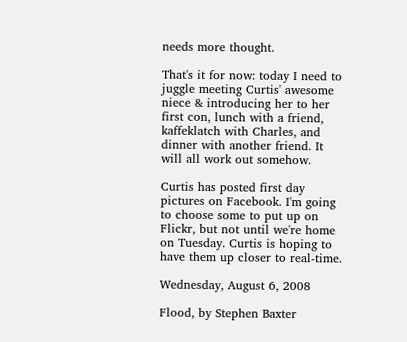needs more thought.

That's it for now: today I need to juggle meeting Curtis' awesome niece & introducing her to her first con, lunch with a friend, kaffeklatch with Charles, and dinner with another friend. It will all work out somehow.

Curtis has posted first day pictures on Facebook. I'm going to choose some to put up on Flickr, but not until we're home on Tuesday. Curtis is hoping to have them up closer to real-time.

Wednesday, August 6, 2008

Flood, by Stephen Baxter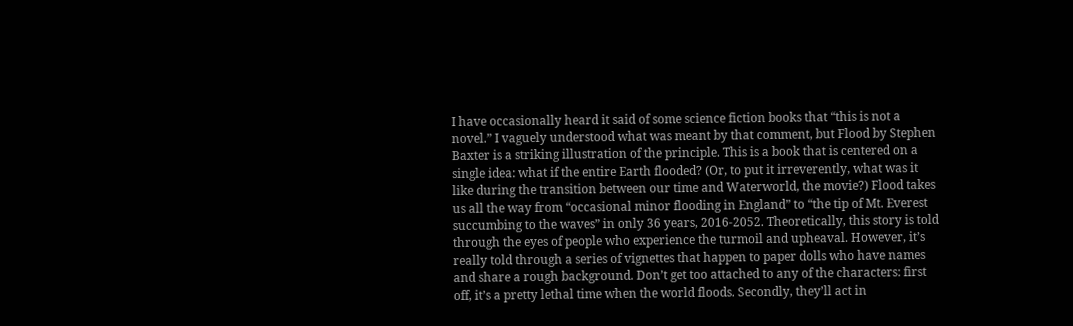I have occasionally heard it said of some science fiction books that “this is not a novel.” I vaguely understood what was meant by that comment, but Flood by Stephen Baxter is a striking illustration of the principle. This is a book that is centered on a single idea: what if the entire Earth flooded? (Or, to put it irreverently, what was it like during the transition between our time and Waterworld, the movie?) Flood takes us all the way from “occasional minor flooding in England” to “the tip of Mt. Everest succumbing to the waves” in only 36 years, 2016-2052. Theoretically, this story is told through the eyes of people who experience the turmoil and upheaval. However, it’s really told through a series of vignettes that happen to paper dolls who have names and share a rough background. Don’t get too attached to any of the characters: first off, it’s a pretty lethal time when the world floods. Secondly, they’ll act in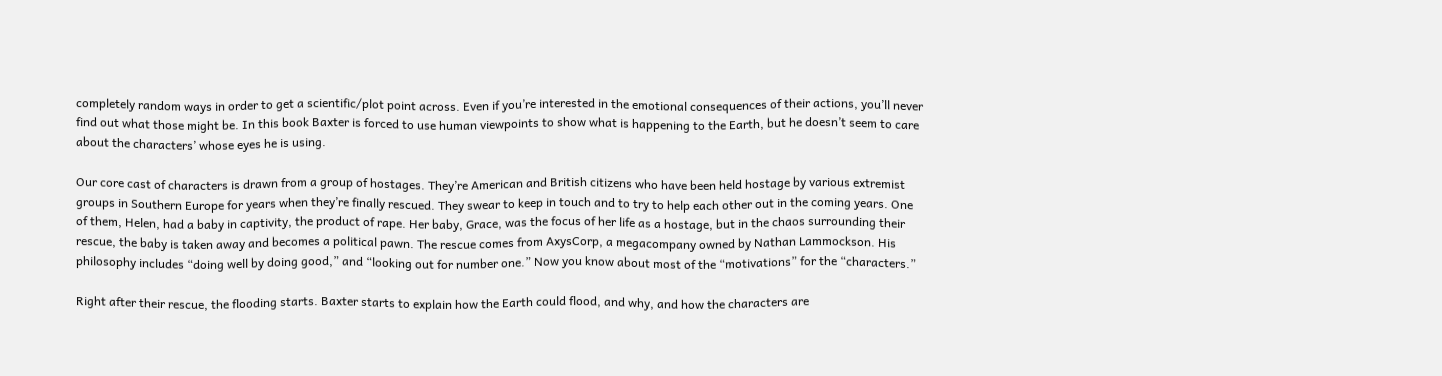completely random ways in order to get a scientific/plot point across. Even if you’re interested in the emotional consequences of their actions, you’ll never find out what those might be. In this book Baxter is forced to use human viewpoints to show what is happening to the Earth, but he doesn’t seem to care about the characters’ whose eyes he is using.

Our core cast of characters is drawn from a group of hostages. They’re American and British citizens who have been held hostage by various extremist groups in Southern Europe for years when they’re finally rescued. They swear to keep in touch and to try to help each other out in the coming years. One of them, Helen, had a baby in captivity, the product of rape. Her baby, Grace, was the focus of her life as a hostage, but in the chaos surrounding their rescue, the baby is taken away and becomes a political pawn. The rescue comes from AxysCorp, a megacompany owned by Nathan Lammockson. His philosophy includes “doing well by doing good,” and “looking out for number one.” Now you know about most of the “motivations” for the “characters.”

Right after their rescue, the flooding starts. Baxter starts to explain how the Earth could flood, and why, and how the characters are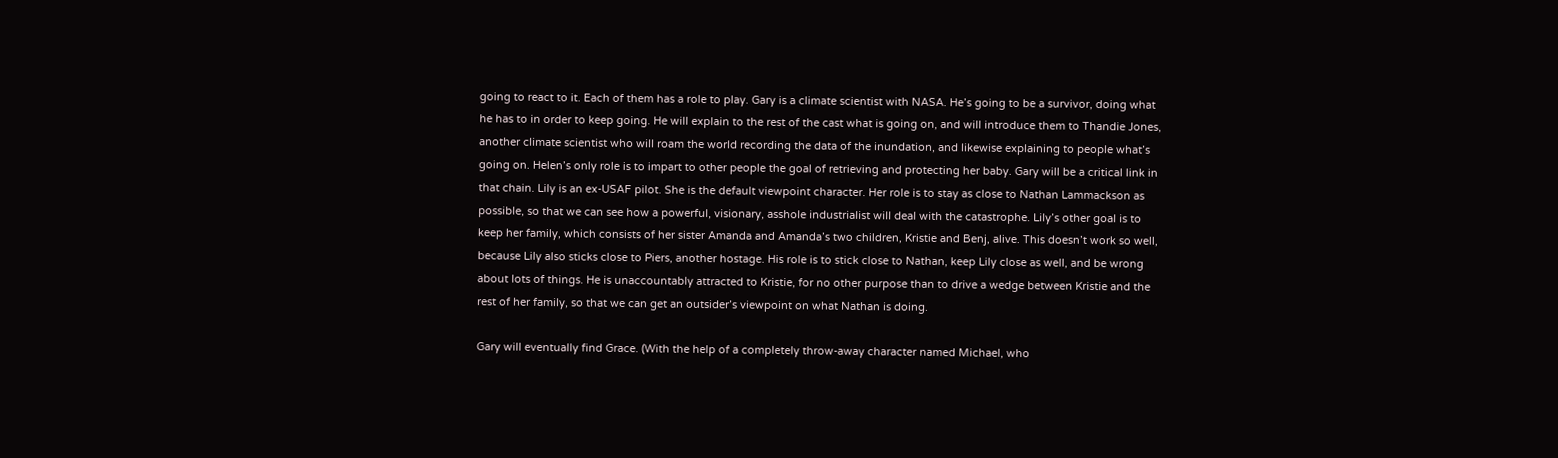going to react to it. Each of them has a role to play. Gary is a climate scientist with NASA. He’s going to be a survivor, doing what he has to in order to keep going. He will explain to the rest of the cast what is going on, and will introduce them to Thandie Jones, another climate scientist who will roam the world recording the data of the inundation, and likewise explaining to people what’s going on. Helen’s only role is to impart to other people the goal of retrieving and protecting her baby. Gary will be a critical link in that chain. Lily is an ex-USAF pilot. She is the default viewpoint character. Her role is to stay as close to Nathan Lammackson as possible, so that we can see how a powerful, visionary, asshole industrialist will deal with the catastrophe. Lily’s other goal is to keep her family, which consists of her sister Amanda and Amanda’s two children, Kristie and Benj, alive. This doesn’t work so well, because Lily also sticks close to Piers, another hostage. His role is to stick close to Nathan, keep Lily close as well, and be wrong about lots of things. He is unaccountably attracted to Kristie, for no other purpose than to drive a wedge between Kristie and the rest of her family, so that we can get an outsider’s viewpoint on what Nathan is doing.

Gary will eventually find Grace. (With the help of a completely throw-away character named Michael, who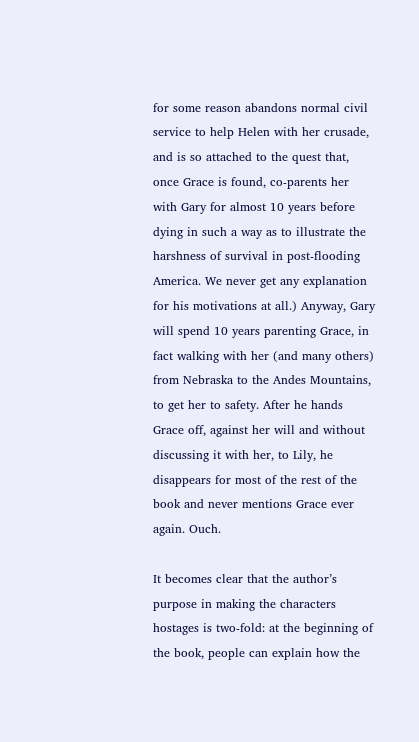for some reason abandons normal civil service to help Helen with her crusade, and is so attached to the quest that, once Grace is found, co-parents her with Gary for almost 10 years before dying in such a way as to illustrate the harshness of survival in post-flooding America. We never get any explanation for his motivations at all.) Anyway, Gary will spend 10 years parenting Grace, in fact walking with her (and many others) from Nebraska to the Andes Mountains, to get her to safety. After he hands Grace off, against her will and without discussing it with her, to Lily, he disappears for most of the rest of the book and never mentions Grace ever again. Ouch.

It becomes clear that the author’s purpose in making the characters hostages is two-fold: at the beginning of the book, people can explain how the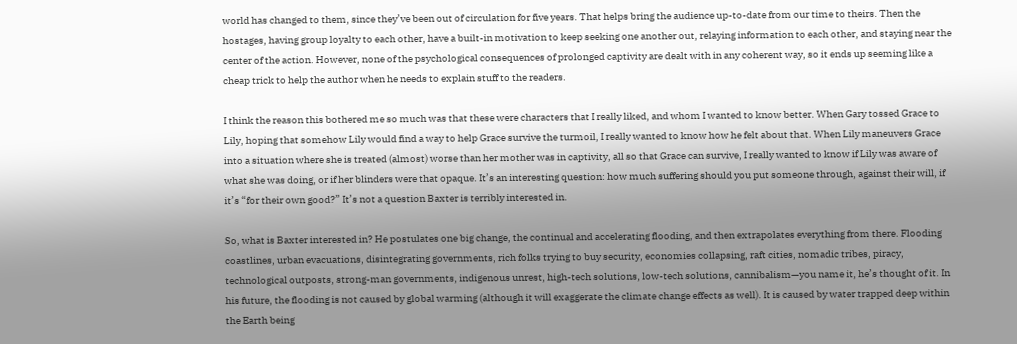world has changed to them, since they’ve been out of circulation for five years. That helps bring the audience up-to-date from our time to theirs. Then the hostages, having group loyalty to each other, have a built-in motivation to keep seeking one another out, relaying information to each other, and staying near the center of the action. However, none of the psychological consequences of prolonged captivity are dealt with in any coherent way, so it ends up seeming like a cheap trick to help the author when he needs to explain stuff to the readers.

I think the reason this bothered me so much was that these were characters that I really liked, and whom I wanted to know better. When Gary tossed Grace to Lily, hoping that somehow Lily would find a way to help Grace survive the turmoil, I really wanted to know how he felt about that. When Lily maneuvers Grace into a situation where she is treated (almost) worse than her mother was in captivity, all so that Grace can survive, I really wanted to know if Lily was aware of what she was doing, or if her blinders were that opaque. It’s an interesting question: how much suffering should you put someone through, against their will, if it’s “for their own good?” It’s not a question Baxter is terribly interested in.

So, what is Baxter interested in? He postulates one big change, the continual and accelerating flooding, and then extrapolates everything from there. Flooding coastlines, urban evacuations, disintegrating governments, rich folks trying to buy security, economies collapsing, raft cities, nomadic tribes, piracy, technological outposts, strong-man governments, indigenous unrest, high-tech solutions, low-tech solutions, cannibalism—you name it, he’s thought of it. In his future, the flooding is not caused by global warming (although it will exaggerate the climate change effects as well). It is caused by water trapped deep within the Earth being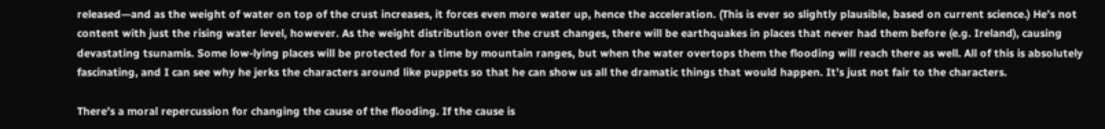released—and as the weight of water on top of the crust increases, it forces even more water up, hence the acceleration. (This is ever so slightly plausible, based on current science.) He’s not content with just the rising water level, however. As the weight distribution over the crust changes, there will be earthquakes in places that never had them before (e.g. Ireland), causing devastating tsunamis. Some low-lying places will be protected for a time by mountain ranges, but when the water overtops them the flooding will reach there as well. All of this is absolutely fascinating, and I can see why he jerks the characters around like puppets so that he can show us all the dramatic things that would happen. It’s just not fair to the characters.

There’s a moral repercussion for changing the cause of the flooding. If the cause is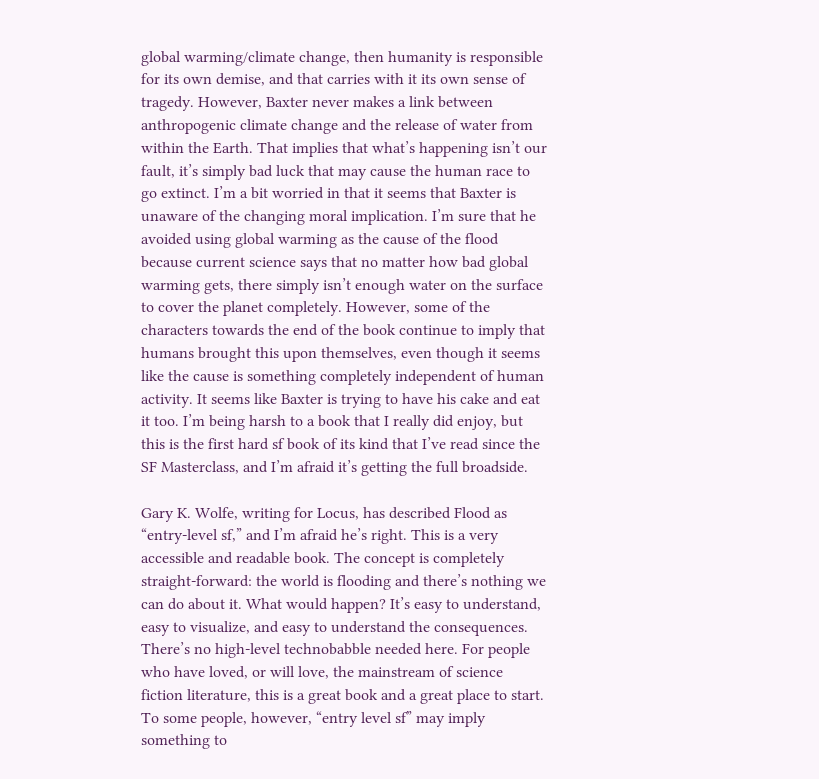global warming/climate change, then humanity is responsible for its own demise, and that carries with it its own sense of tragedy. However, Baxter never makes a link between anthropogenic climate change and the release of water from within the Earth. That implies that what’s happening isn’t our fault, it’s simply bad luck that may cause the human race to go extinct. I’m a bit worried in that it seems that Baxter is unaware of the changing moral implication. I’m sure that he avoided using global warming as the cause of the flood because current science says that no matter how bad global warming gets, there simply isn’t enough water on the surface to cover the planet completely. However, some of the characters towards the end of the book continue to imply that humans brought this upon themselves, even though it seems like the cause is something completely independent of human activity. It seems like Baxter is trying to have his cake and eat it too. I’m being harsh to a book that I really did enjoy, but this is the first hard sf book of its kind that I’ve read since the SF Masterclass, and I’m afraid it’s getting the full broadside.

Gary K. Wolfe, writing for Locus, has described Flood as “entry-level sf,” and I’m afraid he’s right. This is a very accessible and readable book. The concept is completely straight-forward: the world is flooding and there’s nothing we can do about it. What would happen? It’s easy to understand, easy to visualize, and easy to understand the consequences. There’s no high-level technobabble needed here. For people who have loved, or will love, the mainstream of science fiction literature, this is a great book and a great place to start. To some people, however, “entry level sf” may imply something to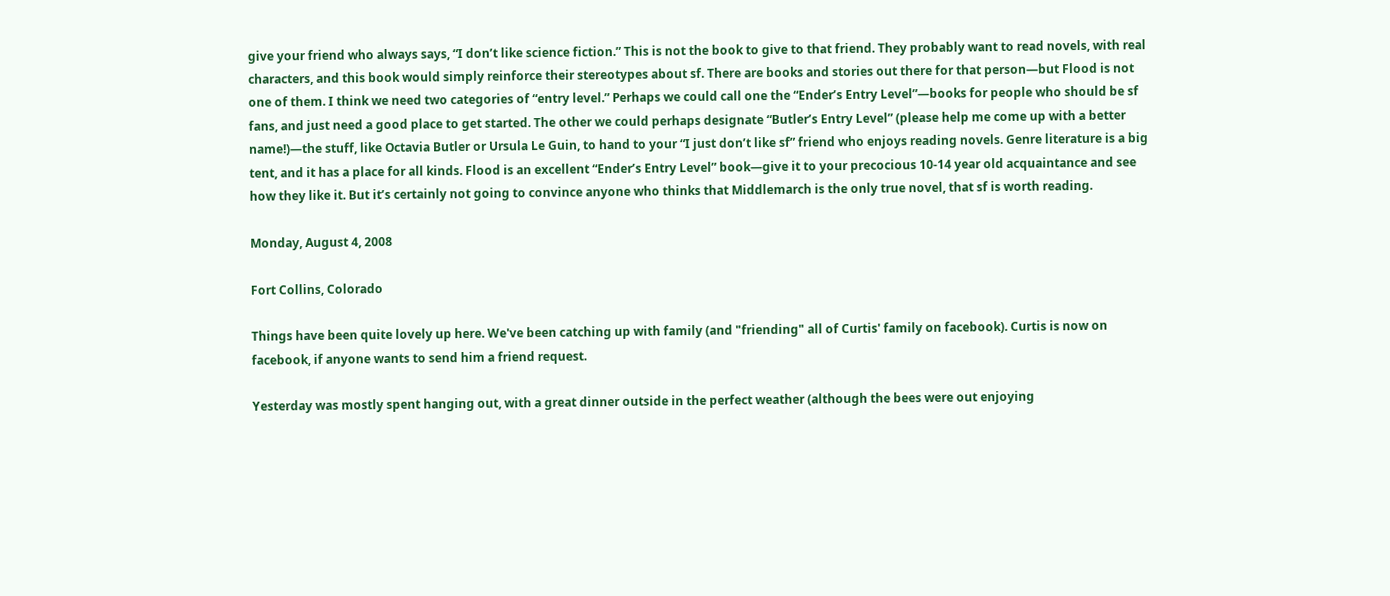give your friend who always says, “I don’t like science fiction.” This is not the book to give to that friend. They probably want to read novels, with real characters, and this book would simply reinforce their stereotypes about sf. There are books and stories out there for that person—but Flood is not one of them. I think we need two categories of “entry level.” Perhaps we could call one the “Ender’s Entry Level”—books for people who should be sf fans, and just need a good place to get started. The other we could perhaps designate “Butler’s Entry Level” (please help me come up with a better name!)—the stuff, like Octavia Butler or Ursula Le Guin, to hand to your “I just don’t like sf” friend who enjoys reading novels. Genre literature is a big tent, and it has a place for all kinds. Flood is an excellent “Ender’s Entry Level” book—give it to your precocious 10-14 year old acquaintance and see how they like it. But it’s certainly not going to convince anyone who thinks that Middlemarch is the only true novel, that sf is worth reading.

Monday, August 4, 2008

Fort Collins, Colorado

Things have been quite lovely up here. We've been catching up with family (and "friending" all of Curtis' family on facebook). Curtis is now on facebook, if anyone wants to send him a friend request.

Yesterday was mostly spent hanging out, with a great dinner outside in the perfect weather (although the bees were out enjoying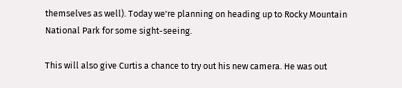themselves as well). Today we're planning on heading up to Rocky Mountain National Park for some sight-seeing.

This will also give Curtis a chance to try out his new camera. He was out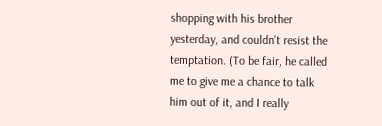shopping with his brother yesterday, and couldn't resist the temptation. (To be fair, he called me to give me a chance to talk him out of it, and I really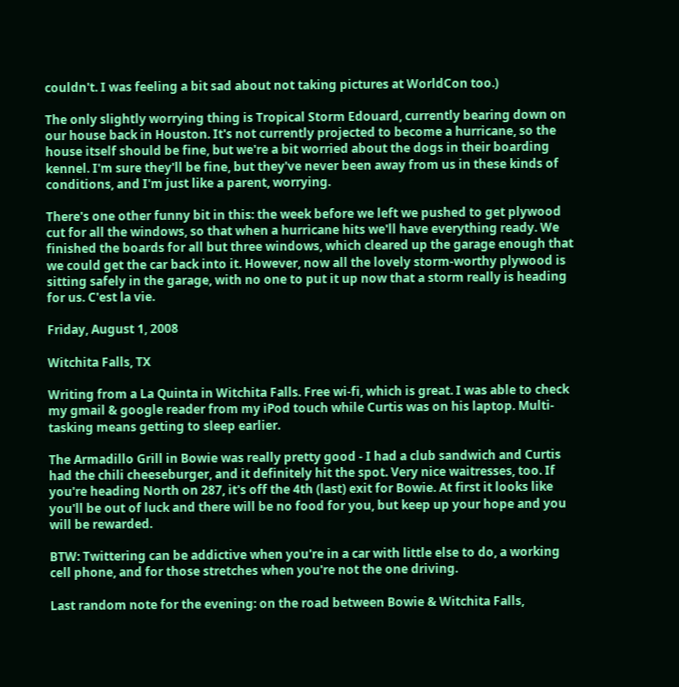couldn't. I was feeling a bit sad about not taking pictures at WorldCon too.)

The only slightly worrying thing is Tropical Storm Edouard, currently bearing down on our house back in Houston. It's not currently projected to become a hurricane, so the house itself should be fine, but we're a bit worried about the dogs in their boarding kennel. I'm sure they'll be fine, but they've never been away from us in these kinds of conditions, and I'm just like a parent, worrying.

There's one other funny bit in this: the week before we left we pushed to get plywood cut for all the windows, so that when a hurricane hits we'll have everything ready. We finished the boards for all but three windows, which cleared up the garage enough that we could get the car back into it. However, now all the lovely storm-worthy plywood is sitting safely in the garage, with no one to put it up now that a storm really is heading for us. C'est la vie.

Friday, August 1, 2008

Witchita Falls, TX

Writing from a La Quinta in Witchita Falls. Free wi-fi, which is great. I was able to check my gmail & google reader from my iPod touch while Curtis was on his laptop. Multi-tasking means getting to sleep earlier.

The Armadillo Grill in Bowie was really pretty good - I had a club sandwich and Curtis had the chili cheeseburger, and it definitely hit the spot. Very nice waitresses, too. If you're heading North on 287, it's off the 4th (last) exit for Bowie. At first it looks like you'll be out of luck and there will be no food for you, but keep up your hope and you will be rewarded.

BTW: Twittering can be addictive when you're in a car with little else to do, a working cell phone, and for those stretches when you're not the one driving.

Last random note for the evening: on the road between Bowie & Witchita Falls,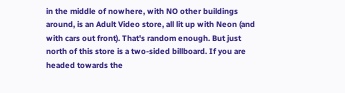in the middle of nowhere, with NO other buildings around, is an Adult Video store, all lit up with Neon (and with cars out front). That's random enough. But just north of this store is a two-sided billboard. If you are headed towards the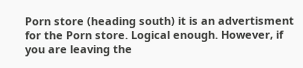Porn store (heading south) it is an advertisment for the Porn store. Logical enough. However, if you are leaving the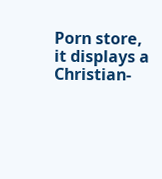Porn store, it displays a Christian-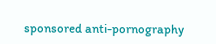sponsored anti-pornography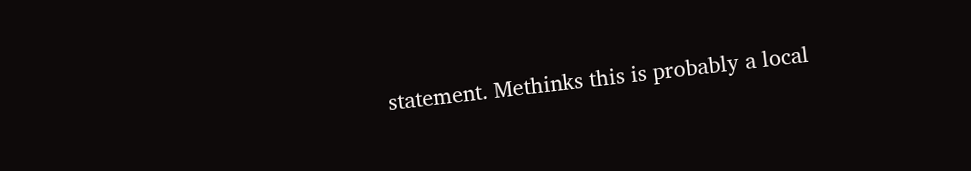statement. Methinks this is probably a local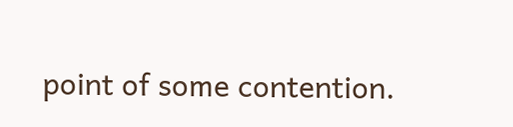point of some contention.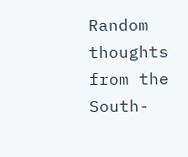Random thoughts from the South-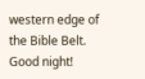western edge of the Bible Belt. Good night!